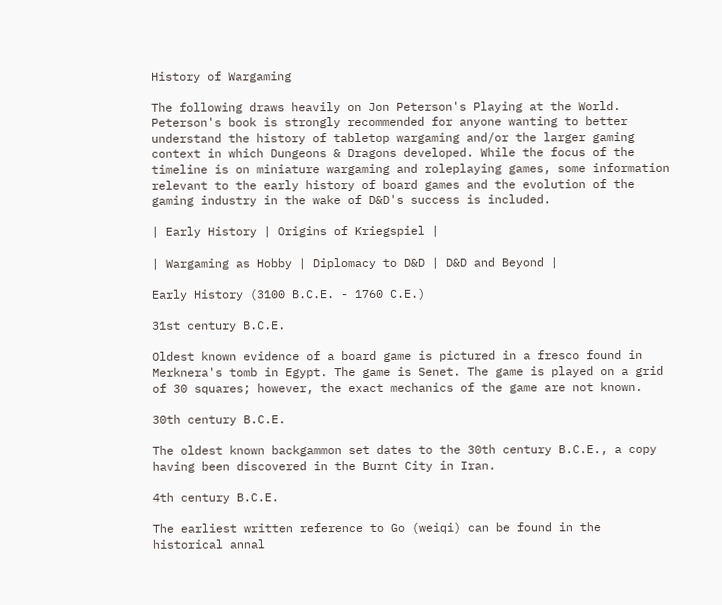History of Wargaming

The following draws heavily on Jon Peterson's Playing at the World. Peterson's book is strongly recommended for anyone wanting to better understand the history of tabletop wargaming and/or the larger gaming context in which Dungeons & Dragons developed. While the focus of the timeline is on miniature wargaming and roleplaying games, some information relevant to the early history of board games and the evolution of the gaming industry in the wake of D&D's success is included.

| Early History | Origins of Kriegspiel |

| Wargaming as Hobby | Diplomacy to D&D | D&D and Beyond |

Early History (3100 B.C.E. - 1760 C.E.)

31st century B.C.E.

Oldest known evidence of a board game is pictured in a fresco found in Merknera's tomb in Egypt. The game is Senet. The game is played on a grid of 30 squares; however, the exact mechanics of the game are not known.

30th century B.C.E.

The oldest known backgammon set dates to the 30th century B.C.E., a copy having been discovered in the Burnt City in Iran.

4th century B.C.E.

The earliest written reference to Go (weiqi) can be found in the historical annal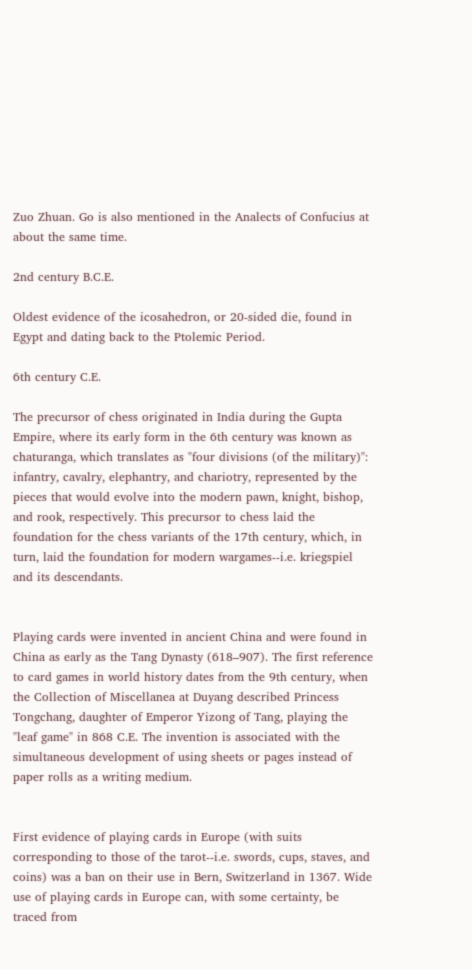Zuo Zhuan. Go is also mentioned in the Analects of Confucius at about the same time.

2nd century B.C.E.

Oldest evidence of the icosahedron, or 20-sided die, found in Egypt and dating back to the Ptolemic Period.

6th century C.E.

The precursor of chess originated in India during the Gupta Empire, where its early form in the 6th century was known as chaturanga, which translates as "four divisions (of the military)": infantry, cavalry, elephantry, and chariotry, represented by the pieces that would evolve into the modern pawn, knight, bishop, and rook, respectively. This precursor to chess laid the foundation for the chess variants of the 17th century, which, in turn, laid the foundation for modern wargames--i.e. kriegspiel and its descendants.


Playing cards were invented in ancient China and were found in China as early as the Tang Dynasty (618–907). The first reference to card games in world history dates from the 9th century, when the Collection of Miscellanea at Duyang described Princess Tongchang, daughter of Emperor Yizong of Tang, playing the "leaf game" in 868 C.E. The invention is associated with the simultaneous development of using sheets or pages instead of paper rolls as a writing medium.


First evidence of playing cards in Europe (with suits corresponding to those of the tarot--i.e. swords, cups, staves, and coins) was a ban on their use in Bern, Switzerland in 1367. Wide use of playing cards in Europe can, with some certainty, be traced from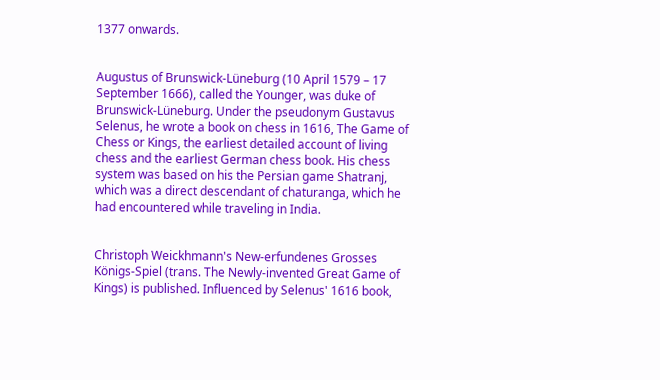1377 onwards.


Augustus of Brunswick-Lüneburg (10 April 1579 – 17 September 1666), called the Younger, was duke of Brunswick-Lüneburg. Under the pseudonym Gustavus Selenus, he wrote a book on chess in 1616, The Game of Chess or Kings, the earliest detailed account of living chess and the earliest German chess book. His chess system was based on his the Persian game Shatranj, which was a direct descendant of chaturanga, which he had encountered while traveling in India.


Christoph Weickhmann's New-erfundenes Grosses Königs-Spiel (trans. The Newly-invented Great Game of Kings) is published. Influenced by Selenus' 1616 book,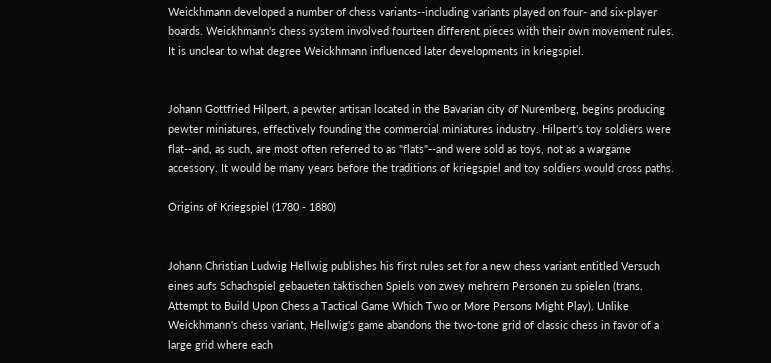Weickhmann developed a number of chess variants--including variants played on four- and six-player boards. Weickhmann's chess system involved fourteen different pieces with their own movement rules. It is unclear to what degree Weickhmann influenced later developments in kriegspiel.


Johann Gottfried Hilpert, a pewter artisan located in the Bavarian city of Nuremberg, begins producing pewter miniatures, effectively founding the commercial miniatures industry. Hilpert's toy soldiers were flat--and, as such, are most often referred to as "flats"--and were sold as toys, not as a wargame accessory. It would be many years before the traditions of kriegspiel and toy soldiers would cross paths.

Origins of Kriegspiel (1780 - 1880)


Johann Christian Ludwig Hellwig publishes his first rules set for a new chess variant entitled Versuch eines aufs Schachspiel gebaueten taktischen Spiels von zwey mehrern Personen zu spielen (trans. Attempt to Build Upon Chess a Tactical Game Which Two or More Persons Might Play). Unlike Weickhmann's chess variant, Hellwig's game abandons the two-tone grid of classic chess in favor of a large grid where each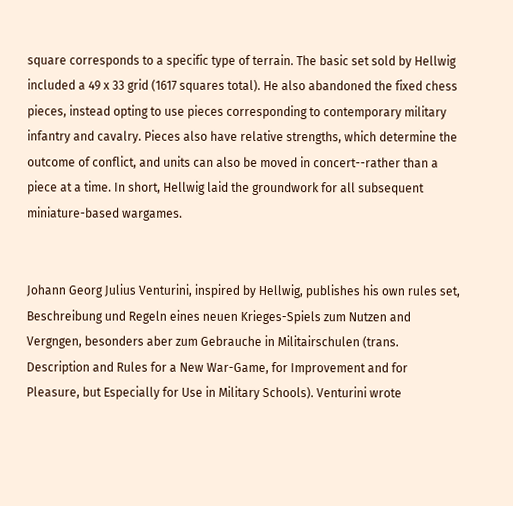square corresponds to a specific type of terrain. The basic set sold by Hellwig included a 49 x 33 grid (1617 squares total). He also abandoned the fixed chess pieces, instead opting to use pieces corresponding to contemporary military infantry and cavalry. Pieces also have relative strengths, which determine the outcome of conflict, and units can also be moved in concert--rather than a piece at a time. In short, Hellwig laid the groundwork for all subsequent miniature-based wargames.


Johann Georg Julius Venturini, inspired by Hellwig, publishes his own rules set, Beschreibung und Regeln eines neuen Krieges-Spiels zum Nutzen and Vergngen, besonders aber zum Gebrauche in Militairschulen (trans. Description and Rules for a New War-Game, for Improvement and for Pleasure, but Especially for Use in Military Schools). Venturini wrote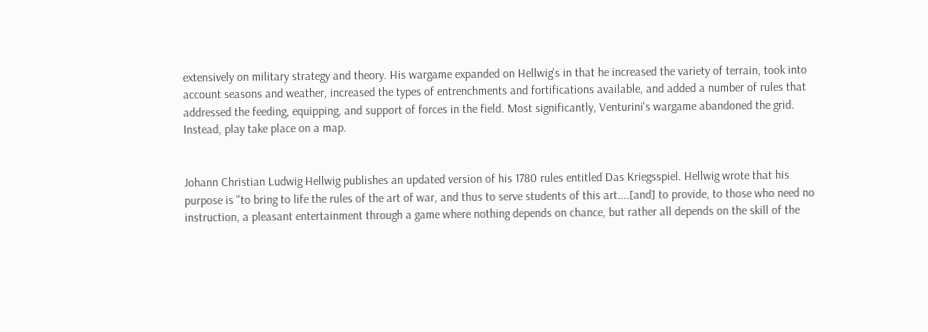extensively on military strategy and theory. His wargame expanded on Hellwig's in that he increased the variety of terrain, took into account seasons and weather, increased the types of entrenchments and fortifications available, and added a number of rules that addressed the feeding, equipping, and support of forces in the field. Most significantly, Venturini's wargame abandoned the grid. Instead, play take place on a map.


Johann Christian Ludwig Hellwig publishes an updated version of his 1780 rules entitled Das Kriegsspiel. Hellwig wrote that his purpose is "to bring to life the rules of the art of war, and thus to serve students of this art....[and] to provide, to those who need no instruction, a pleasant entertainment through a game where nothing depends on chance, but rather all depends on the skill of the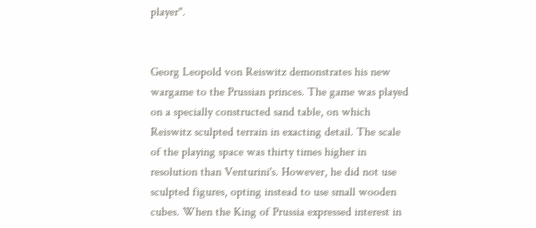player".


Georg Leopold von Reiswitz demonstrates his new wargame to the Prussian princes. The game was played on a specially constructed sand table, on which Reiswitz sculpted terrain in exacting detail. The scale of the playing space was thirty times higher in resolution than Venturini's. However, he did not use sculpted figures, opting instead to use small wooden cubes. When the King of Prussia expressed interest in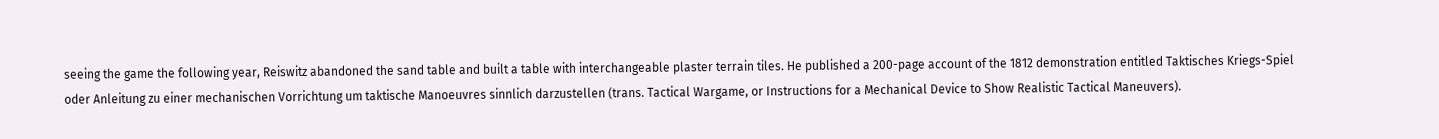seeing the game the following year, Reiswitz abandoned the sand table and built a table with interchangeable plaster terrain tiles. He published a 200-page account of the 1812 demonstration entitled Taktisches Kriegs-Spiel oder Anleitung zu einer mechanischen Vorrichtung um taktische Manoeuvres sinnlich darzustellen (trans. Tactical Wargame, or Instructions for a Mechanical Device to Show Realistic Tactical Maneuvers).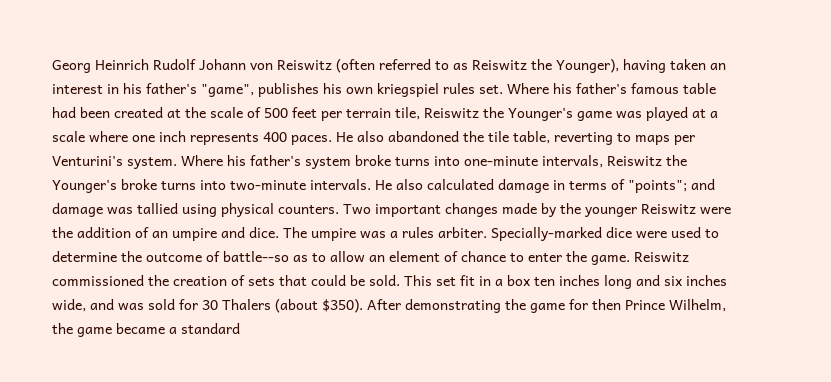Georg Heinrich Rudolf Johann von Reiswitz (often referred to as Reiswitz the Younger), having taken an interest in his father's "game", publishes his own kriegspiel rules set. Where his father's famous table had been created at the scale of 500 feet per terrain tile, Reiswitz the Younger's game was played at a scale where one inch represents 400 paces. He also abandoned the tile table, reverting to maps per Venturini's system. Where his father's system broke turns into one-minute intervals, Reiswitz the Younger's broke turns into two-minute intervals. He also calculated damage in terms of "points"; and damage was tallied using physical counters. Two important changes made by the younger Reiswitz were the addition of an umpire and dice. The umpire was a rules arbiter. Specially-marked dice were used to determine the outcome of battle--so as to allow an element of chance to enter the game. Reiswitz commissioned the creation of sets that could be sold. This set fit in a box ten inches long and six inches wide, and was sold for 30 Thalers (about $350). After demonstrating the game for then Prince Wilhelm, the game became a standard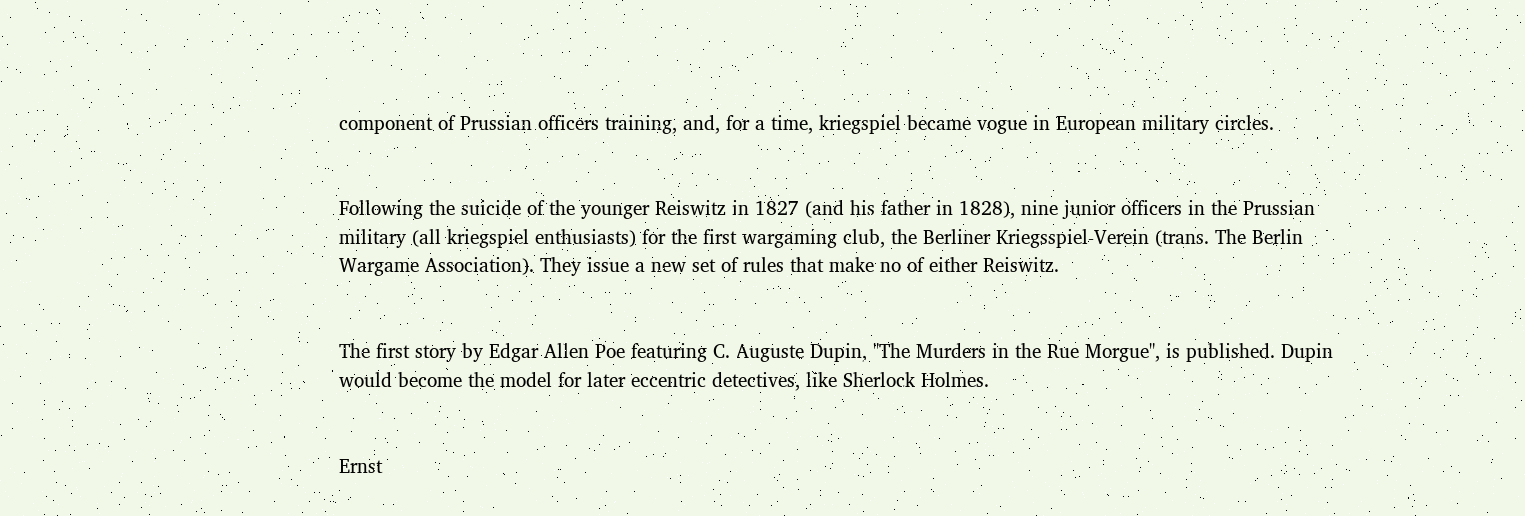component of Prussian officers training, and, for a time, kriegspiel became vogue in European military circles.


Following the suicide of the younger Reiswitz in 1827 (and his father in 1828), nine junior officers in the Prussian military (all kriegspiel enthusiasts) for the first wargaming club, the Berliner Kriegsspiel-Verein (trans. The Berlin Wargame Association). They issue a new set of rules that make no of either Reiswitz.


The first story by Edgar Allen Poe featuring C. Auguste Dupin, "The Murders in the Rue Morgue", is published. Dupin would become the model for later eccentric detectives, like Sherlock Holmes.


Ernst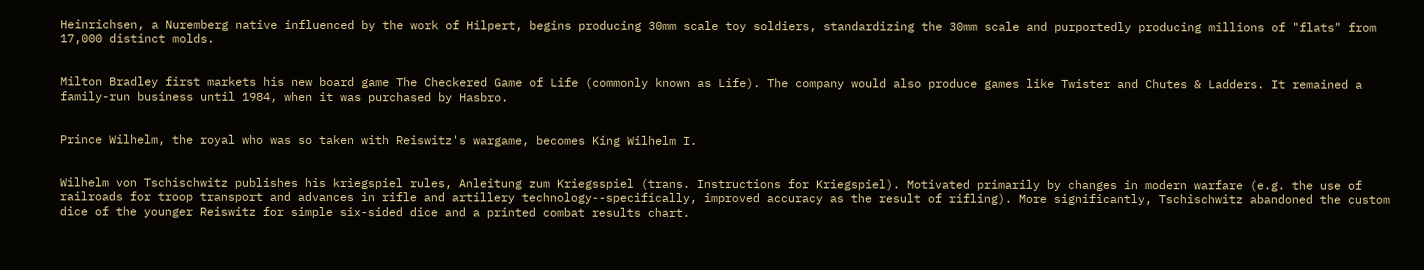Heinrichsen, a Nuremberg native influenced by the work of Hilpert, begins producing 30mm scale toy soldiers, standardizing the 30mm scale and purportedly producing millions of "flats" from 17,000 distinct molds.


Milton Bradley first markets his new board game The Checkered Game of Life (commonly known as Life). The company would also produce games like Twister and Chutes & Ladders. It remained a family-run business until 1984, when it was purchased by Hasbro.


Prince Wilhelm, the royal who was so taken with Reiswitz's wargame, becomes King Wilhelm I.


Wilhelm von Tschischwitz publishes his kriegspiel rules, Anleitung zum Kriegsspiel (trans. Instructions for Kriegspiel). Motivated primarily by changes in modern warfare (e.g. the use of railroads for troop transport and advances in rifle and artillery technology--specifically, improved accuracy as the result of rifling). More significantly, Tschischwitz abandoned the custom dice of the younger Reiswitz for simple six-sided dice and a printed combat results chart.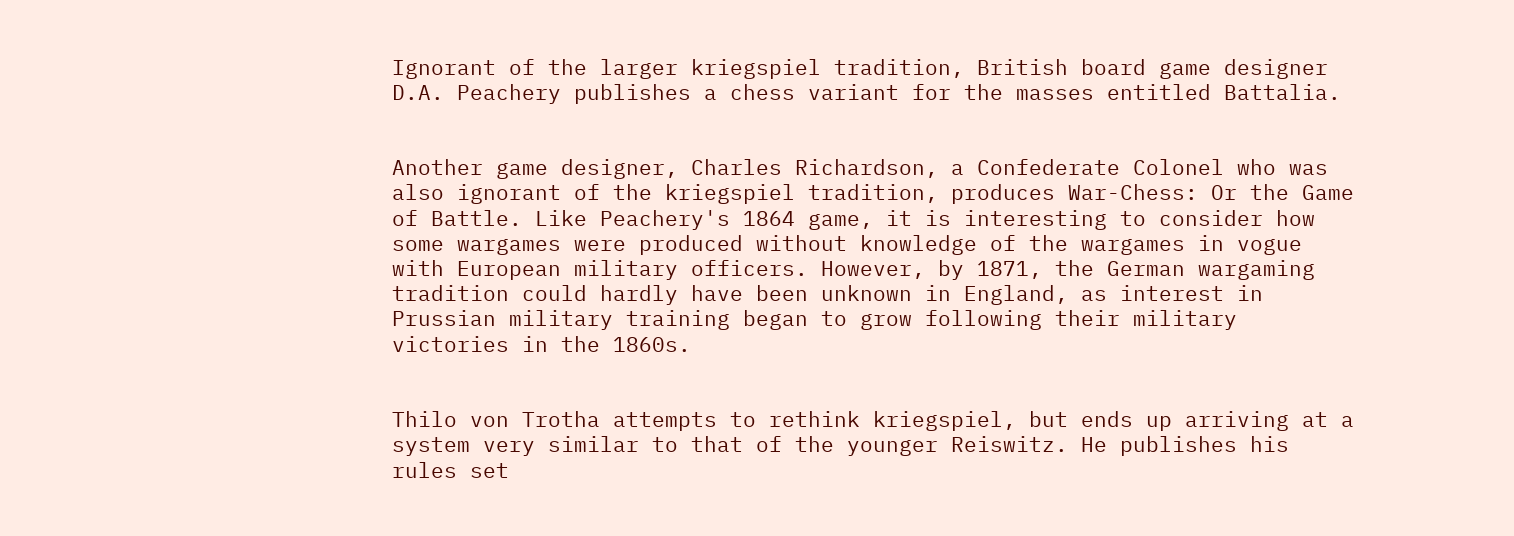Ignorant of the larger kriegspiel tradition, British board game designer D.A. Peachery publishes a chess variant for the masses entitled Battalia.


Another game designer, Charles Richardson, a Confederate Colonel who was also ignorant of the kriegspiel tradition, produces War-Chess: Or the Game of Battle. Like Peachery's 1864 game, it is interesting to consider how some wargames were produced without knowledge of the wargames in vogue with European military officers. However, by 1871, the German wargaming tradition could hardly have been unknown in England, as interest in Prussian military training began to grow following their military victories in the 1860s.


Thilo von Trotha attempts to rethink kriegspiel, but ends up arriving at a system very similar to that of the younger Reiswitz. He publishes his rules set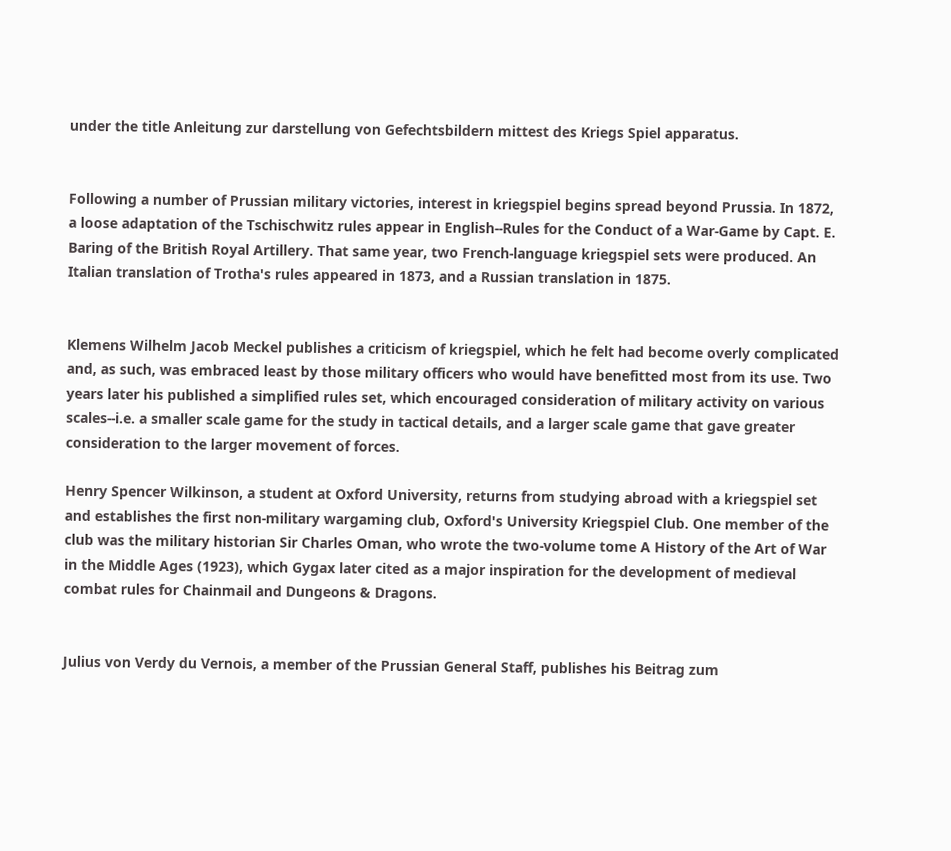under the title Anleitung zur darstellung von Gefechtsbildern mittest des Kriegs Spiel apparatus.


Following a number of Prussian military victories, interest in kriegspiel begins spread beyond Prussia. In 1872, a loose adaptation of the Tschischwitz rules appear in English--Rules for the Conduct of a War-Game by Capt. E. Baring of the British Royal Artillery. That same year, two French-language kriegspiel sets were produced. An Italian translation of Trotha's rules appeared in 1873, and a Russian translation in 1875.


Klemens Wilhelm Jacob Meckel publishes a criticism of kriegspiel, which he felt had become overly complicated and, as such, was embraced least by those military officers who would have benefitted most from its use. Two years later his published a simplified rules set, which encouraged consideration of military activity on various scales--i.e. a smaller scale game for the study in tactical details, and a larger scale game that gave greater consideration to the larger movement of forces.

Henry Spencer Wilkinson, a student at Oxford University, returns from studying abroad with a kriegspiel set and establishes the first non-military wargaming club, Oxford's University Kriegspiel Club. One member of the club was the military historian Sir Charles Oman, who wrote the two-volume tome A History of the Art of War in the Middle Ages (1923), which Gygax later cited as a major inspiration for the development of medieval combat rules for Chainmail and Dungeons & Dragons.


Julius von Verdy du Vernois, a member of the Prussian General Staff, publishes his Beitrag zum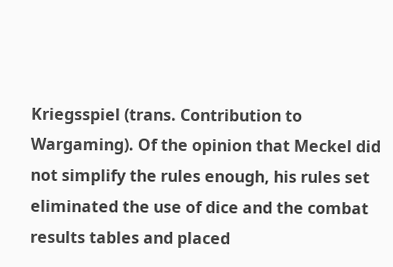Kriegsspiel (trans. Contribution to Wargaming). Of the opinion that Meckel did not simplify the rules enough, his rules set eliminated the use of dice and the combat results tables and placed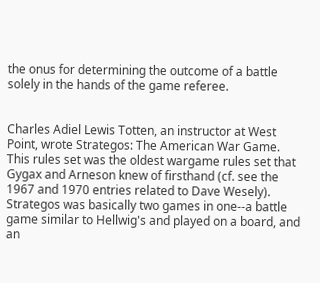the onus for determining the outcome of a battle solely in the hands of the game referee.


Charles Adiel Lewis Totten, an instructor at West Point, wrote Strategos: The American War Game. This rules set was the oldest wargame rules set that Gygax and Arneson knew of firsthand (cf. see the 1967 and 1970 entries related to Dave Wesely). Strategos was basically two games in one--a battle game similar to Hellwig's and played on a board, and an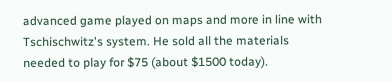advanced game played on maps and more in line with Tschischwitz's system. He sold all the materials needed to play for $75 (about $1500 today).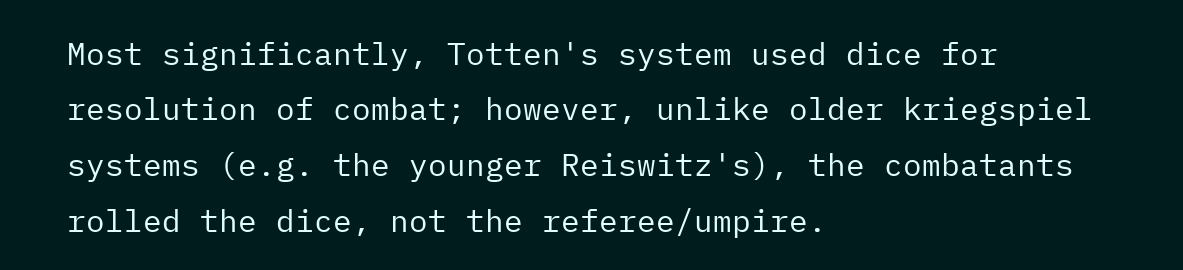Most significantly, Totten's system used dice for resolution of combat; however, unlike older kriegspiel systems (e.g. the younger Reiswitz's), the combatants rolled the dice, not the referee/umpire.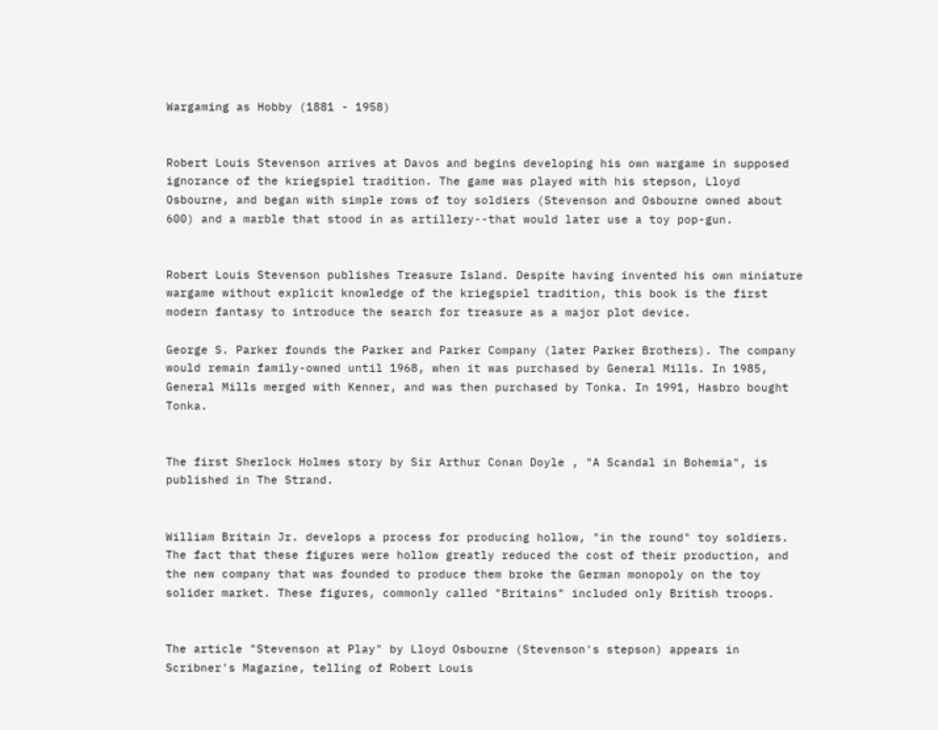Wargaming as Hobby (1881 - 1958)


Robert Louis Stevenson arrives at Davos and begins developing his own wargame in supposed ignorance of the kriegspiel tradition. The game was played with his stepson, Lloyd Osbourne, and began with simple rows of toy soldiers (Stevenson and Osbourne owned about 600) and a marble that stood in as artillery--that would later use a toy pop-gun.


Robert Louis Stevenson publishes Treasure Island. Despite having invented his own miniature wargame without explicit knowledge of the kriegspiel tradition, this book is the first modern fantasy to introduce the search for treasure as a major plot device.

George S. Parker founds the Parker and Parker Company (later Parker Brothers). The company would remain family-owned until 1968, when it was purchased by General Mills. In 1985, General Mills merged with Kenner, and was then purchased by Tonka. In 1991, Hasbro bought Tonka.


The first Sherlock Holmes story by Sir Arthur Conan Doyle , "A Scandal in Bohemia", is published in The Strand.


William Britain Jr. develops a process for producing hollow, "in the round" toy soldiers. The fact that these figures were hollow greatly reduced the cost of their production, and the new company that was founded to produce them broke the German monopoly on the toy solider market. These figures, commonly called "Britains" included only British troops.


The article "Stevenson at Play" by Lloyd Osbourne (Stevenson's stepson) appears in Scribner's Magazine, telling of Robert Louis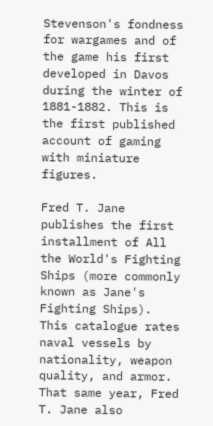Stevenson's fondness for wargames and of the game his first developed in Davos during the winter of 1881-1882. This is the first published account of gaming with miniature figures.

Fred T. Jane publishes the first installment of All the World's Fighting Ships (more commonly known as Jane's Fighting Ships). This catalogue rates naval vessels by nationality, weapon quality, and armor. That same year, Fred T. Jane also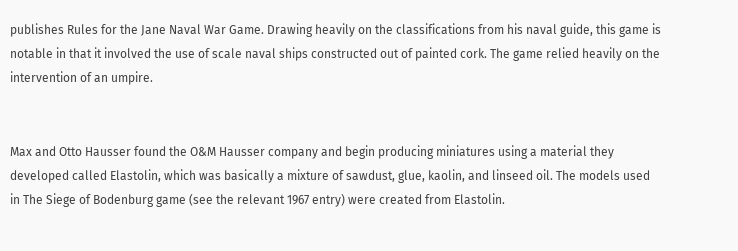publishes Rules for the Jane Naval War Game. Drawing heavily on the classifications from his naval guide, this game is notable in that it involved the use of scale naval ships constructed out of painted cork. The game relied heavily on the intervention of an umpire.


Max and Otto Hausser found the O&M Hausser company and begin producing miniatures using a material they developed called Elastolin, which was basically a mixture of sawdust, glue, kaolin, and linseed oil. The models used in The Siege of Bodenburg game (see the relevant 1967 entry) were created from Elastolin.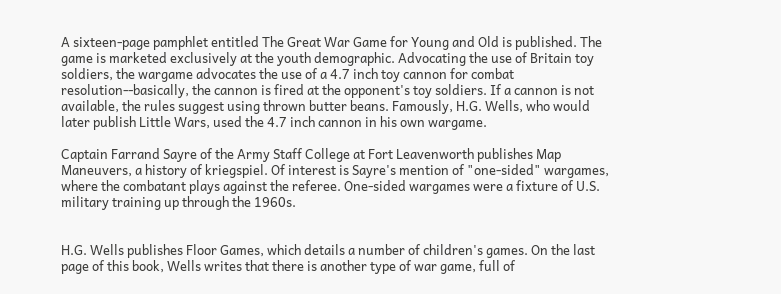A sixteen-page pamphlet entitled The Great War Game for Young and Old is published. The game is marketed exclusively at the youth demographic. Advocating the use of Britain toy soldiers, the wargame advocates the use of a 4.7 inch toy cannon for combat resolution--basically, the cannon is fired at the opponent's toy soldiers. If a cannon is not available, the rules suggest using thrown butter beans. Famously, H.G. Wells, who would later publish Little Wars, used the 4.7 inch cannon in his own wargame.

Captain Farrand Sayre of the Army Staff College at Fort Leavenworth publishes Map Maneuvers, a history of kriegspiel. Of interest is Sayre's mention of "one-sided" wargames, where the combatant plays against the referee. One-sided wargames were a fixture of U.S. military training up through the 1960s.


H.G. Wells publishes Floor Games, which details a number of children's games. On the last page of this book, Wells writes that there is another type of war game, full of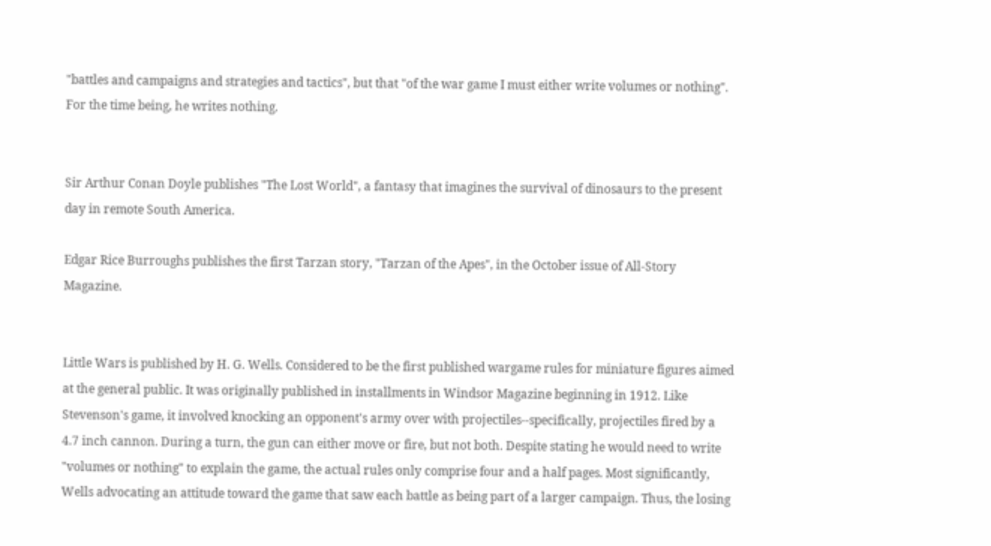"battles and campaigns and strategies and tactics", but that "of the war game I must either write volumes or nothing". For the time being, he writes nothing.


Sir Arthur Conan Doyle publishes "The Lost World", a fantasy that imagines the survival of dinosaurs to the present day in remote South America.

Edgar Rice Burroughs publishes the first Tarzan story, "Tarzan of the Apes", in the October issue of All-Story Magazine.


Little Wars is published by H. G. Wells. Considered to be the first published wargame rules for miniature figures aimed at the general public. It was originally published in installments in Windsor Magazine beginning in 1912. Like Stevenson's game, it involved knocking an opponent's army over with projectiles--specifically, projectiles fired by a 4.7 inch cannon. During a turn, the gun can either move or fire, but not both. Despite stating he would need to write "volumes or nothing" to explain the game, the actual rules only comprise four and a half pages. Most significantly, Wells advocating an attitude toward the game that saw each battle as being part of a larger campaign. Thus, the losing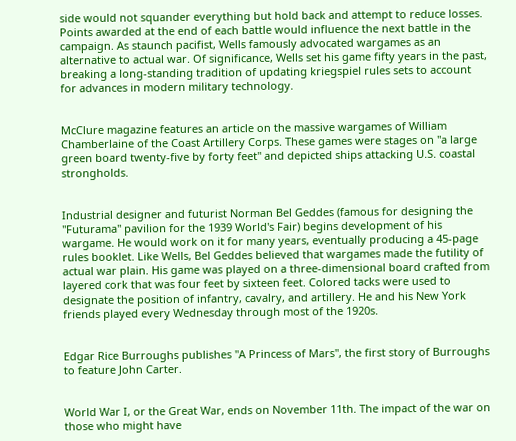side would not squander everything but hold back and attempt to reduce losses. Points awarded at the end of each battle would influence the next battle in the campaign. As staunch pacifist, Wells famously advocated wargames as an alternative to actual war. Of significance, Wells set his game fifty years in the past, breaking a long-standing tradition of updating kriegspiel rules sets to account for advances in modern military technology.


McClure magazine features an article on the massive wargames of William Chamberlaine of the Coast Artillery Corps. These games were stages on "a large green board twenty-five by forty feet" and depicted ships attacking U.S. coastal strongholds.


Industrial designer and futurist Norman Bel Geddes (famous for designing the "Futurama" pavilion for the 1939 World's Fair) begins development of his wargame. He would work on it for many years, eventually producing a 45-page rules booklet. Like Wells, Bel Geddes believed that wargames made the futility of actual war plain. His game was played on a three-dimensional board crafted from layered cork that was four feet by sixteen feet. Colored tacks were used to designate the position of infantry, cavalry, and artillery. He and his New York friends played every Wednesday through most of the 1920s.


Edgar Rice Burroughs publishes "A Princess of Mars", the first story of Burroughs to feature John Carter.


World War I, or the Great War, ends on November 11th. The impact of the war on those who might have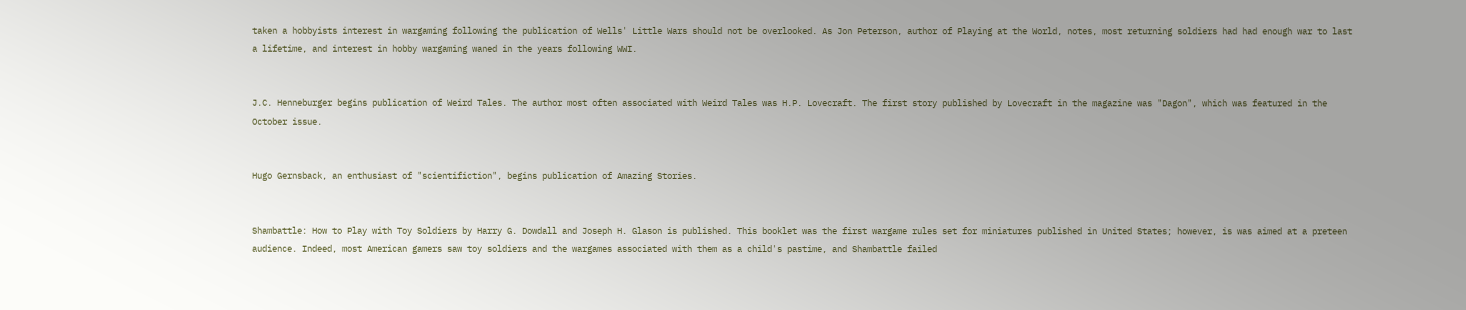taken a hobbyists interest in wargaming following the publication of Wells' Little Wars should not be overlooked. As Jon Peterson, author of Playing at the World, notes, most returning soldiers had had enough war to last a lifetime, and interest in hobby wargaming waned in the years following WWI.


J.C. Henneburger begins publication of Weird Tales. The author most often associated with Weird Tales was H.P. Lovecraft. The first story published by Lovecraft in the magazine was "Dagon", which was featured in the October issue.


Hugo Gernsback, an enthusiast of "scientifiction", begins publication of Amazing Stories.


Shambattle: How to Play with Toy Soldiers by Harry G. Dowdall and Joseph H. Glason is published. This booklet was the first wargame rules set for miniatures published in United States; however, is was aimed at a preteen audience. Indeed, most American gamers saw toy soldiers and the wargames associated with them as a child's pastime, and Shambattle failed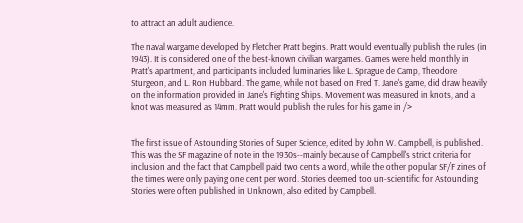to attract an adult audience.

The naval wargame developed by Fletcher Pratt begins. Pratt would eventually publish the rules (in 1943). It is considered one of the best-known civilian wargames. Games were held monthly in Pratt's apartment, and participants included luminaries like L. Sprague de Camp, Theodore Sturgeon, and L. Ron Hubbard. The game, while not based on Fred T. Jane's game, did draw heavily on the information provided in Jane's Fighting Ships. Movement was measured in knots, and a knot was measured as 14mm. Pratt would publish the rules for his game in />


The first issue of Astounding Stories of Super Science, edited by John W. Campbell, is published. This was the SF magazine of note in the 1930s--mainly because of Campbell's strict criteria for inclusion and the fact that Campbell paid two cents a word, while the other popular SF/F zines of the times were only paying one cent per word. Stories deemed too un-scientific for Astounding Stories were often published in Unknown, also edited by Campbell.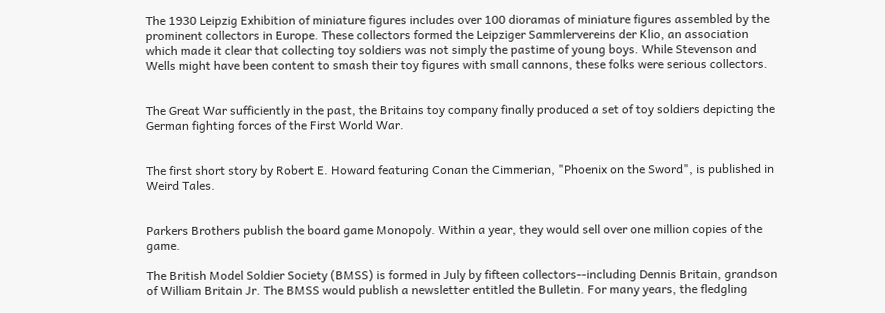The 1930 Leipzig Exhibition of miniature figures includes over 100 dioramas of miniature figures assembled by the prominent collectors in Europe. These collectors formed the Leipziger Sammlervereins der Klio, an association which made it clear that collecting toy soldiers was not simply the pastime of young boys. While Stevenson and Wells might have been content to smash their toy figures with small cannons, these folks were serious collectors.


The Great War sufficiently in the past, the Britains toy company finally produced a set of toy soldiers depicting the German fighting forces of the First World War.


The first short story by Robert E. Howard featuring Conan the Cimmerian, "Phoenix on the Sword", is published in Weird Tales.


Parkers Brothers publish the board game Monopoly. Within a year, they would sell over one million copies of the game.

The British Model Soldier Society (BMSS) is formed in July by fifteen collectors--including Dennis Britain, grandson of William Britain Jr. The BMSS would publish a newsletter entitled the Bulletin. For many years, the fledgling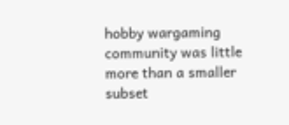hobby wargaming community was little more than a smaller subset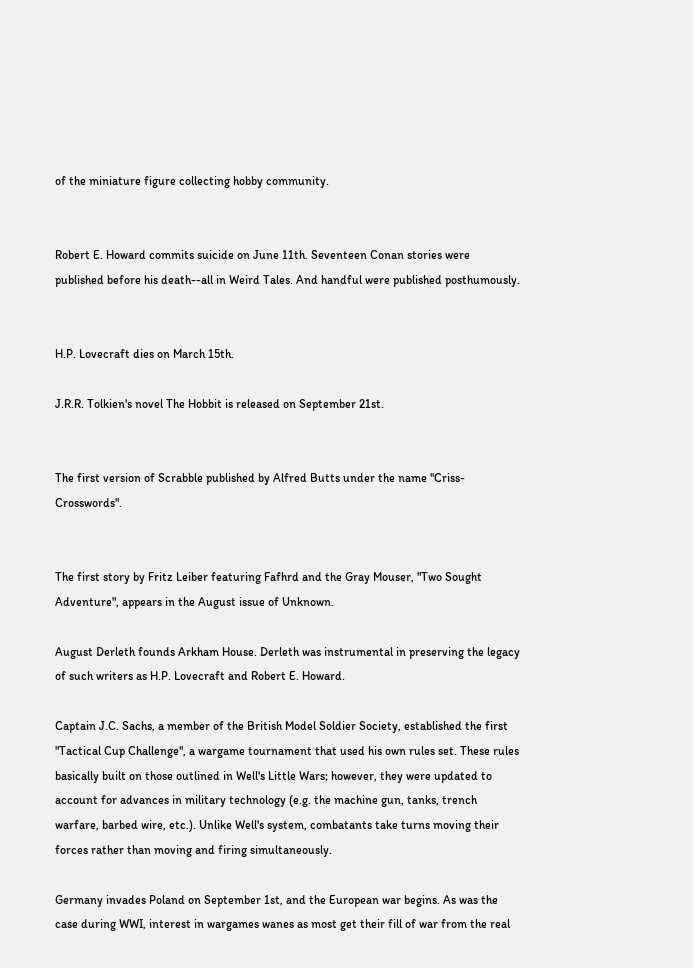of the miniature figure collecting hobby community.


Robert E. Howard commits suicide on June 11th. Seventeen Conan stories were published before his death--all in Weird Tales. And handful were published posthumously.


H.P. Lovecraft dies on March 15th.

J.R.R. Tolkien's novel The Hobbit is released on September 21st.


The first version of Scrabble published by Alfred Butts under the name "Criss-Crosswords".


The first story by Fritz Leiber featuring Fafhrd and the Gray Mouser, "Two Sought Adventure", appears in the August issue of Unknown.

August Derleth founds Arkham House. Derleth was instrumental in preserving the legacy of such writers as H.P. Lovecraft and Robert E. Howard.

Captain J.C. Sachs, a member of the British Model Soldier Society, established the first "Tactical Cup Challenge", a wargame tournament that used his own rules set. These rules basically built on those outlined in Well's Little Wars; however, they were updated to account for advances in military technology (e.g. the machine gun, tanks, trench warfare, barbed wire, etc.). Unlike Well's system, combatants take turns moving their forces rather than moving and firing simultaneously.

Germany invades Poland on September 1st, and the European war begins. As was the case during WWI, interest in wargames wanes as most get their fill of war from the real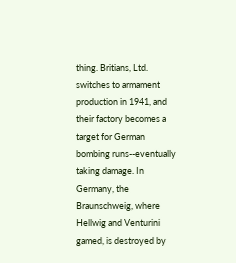thing. Britians, Ltd. switches to armament production in 1941, and their factory becomes a target for German bombing runs--eventually taking damage. In Germany, the Braunschweig, where Hellwig and Venturini gamed, is destroyed by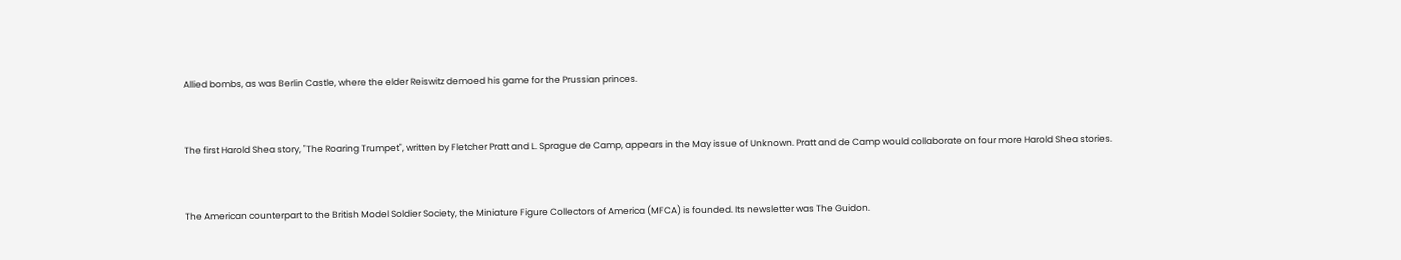Allied bombs, as was Berlin Castle, where the elder Reiswitz demoed his game for the Prussian princes.


The first Harold Shea story, "The Roaring Trumpet", written by Fletcher Pratt and L. Sprague de Camp, appears in the May issue of Unknown. Pratt and de Camp would collaborate on four more Harold Shea stories.


The American counterpart to the British Model Soldier Society, the Miniature Figure Collectors of America (MFCA) is founded. Its newsletter was The Guidon.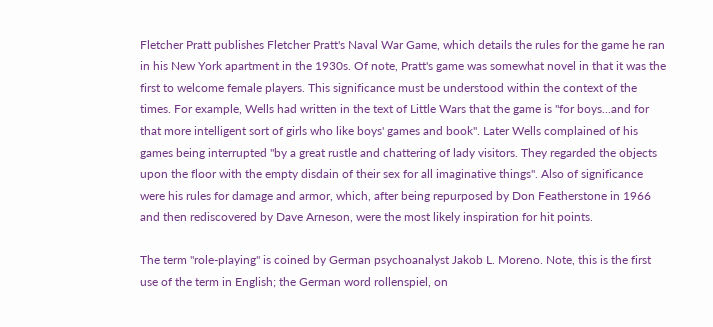Fletcher Pratt publishes Fletcher Pratt's Naval War Game, which details the rules for the game he ran in his New York apartment in the 1930s. Of note, Pratt's game was somewhat novel in that it was the first to welcome female players. This significance must be understood within the context of the times. For example, Wells had written in the text of Little Wars that the game is "for boys...and for that more intelligent sort of girls who like boys' games and book". Later Wells complained of his games being interrupted "by a great rustle and chattering of lady visitors. They regarded the objects upon the floor with the empty disdain of their sex for all imaginative things". Also of significance were his rules for damage and armor, which, after being repurposed by Don Featherstone in 1966 and then rediscovered by Dave Arneson, were the most likely inspiration for hit points.

The term "role-playing" is coined by German psychoanalyst Jakob L. Moreno. Note, this is the first use of the term in English; the German word rollenspiel, on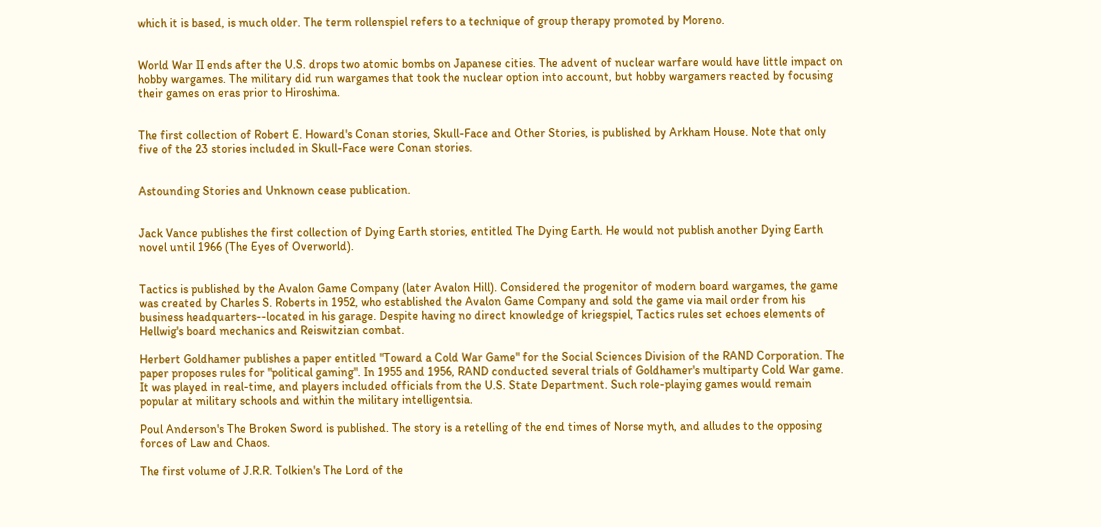which it is based, is much older. The term rollenspiel refers to a technique of group therapy promoted by Moreno.


World War II ends after the U.S. drops two atomic bombs on Japanese cities. The advent of nuclear warfare would have little impact on hobby wargames. The military did run wargames that took the nuclear option into account, but hobby wargamers reacted by focusing their games on eras prior to Hiroshima.


The first collection of Robert E. Howard's Conan stories, Skull-Face and Other Stories, is published by Arkham House. Note that only five of the 23 stories included in Skull-Face were Conan stories.


Astounding Stories and Unknown cease publication.


Jack Vance publishes the first collection of Dying Earth stories, entitled The Dying Earth. He would not publish another Dying Earth novel until 1966 (The Eyes of Overworld).


Tactics is published by the Avalon Game Company (later Avalon Hill). Considered the progenitor of modern board wargames, the game was created by Charles S. Roberts in 1952, who established the Avalon Game Company and sold the game via mail order from his business headquarters--located in his garage. Despite having no direct knowledge of kriegspiel, Tactics rules set echoes elements of Hellwig's board mechanics and Reiswitzian combat.

Herbert Goldhamer publishes a paper entitled "Toward a Cold War Game" for the Social Sciences Division of the RAND Corporation. The paper proposes rules for "political gaming". In 1955 and 1956, RAND conducted several trials of Goldhamer's multiparty Cold War game. It was played in real-time, and players included officials from the U.S. State Department. Such role-playing games would remain popular at military schools and within the military intelligentsia.

Poul Anderson's The Broken Sword is published. The story is a retelling of the end times of Norse myth, and alludes to the opposing forces of Law and Chaos.

The first volume of J.R.R. Tolkien's The Lord of the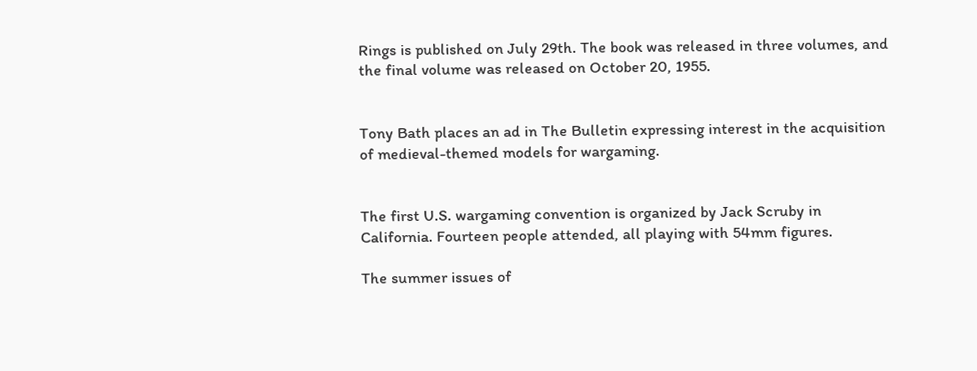Rings is published on July 29th. The book was released in three volumes, and the final volume was released on October 20, 1955.


Tony Bath places an ad in The Bulletin expressing interest in the acquisition of medieval-themed models for wargaming.


The first U.S. wargaming convention is organized by Jack Scruby in California. Fourteen people attended, all playing with 54mm figures.

The summer issues of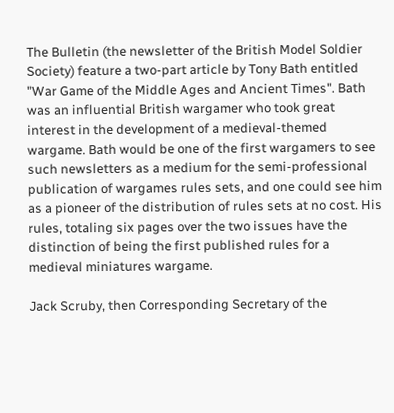The Bulletin (the newsletter of the British Model Soldier Society) feature a two-part article by Tony Bath entitled "War Game of the Middle Ages and Ancient Times". Bath was an influential British wargamer who took great interest in the development of a medieval-themed wargame. Bath would be one of the first wargamers to see such newsletters as a medium for the semi-professional publication of wargames rules sets, and one could see him as a pioneer of the distribution of rules sets at no cost. His rules, totaling six pages over the two issues have the distinction of being the first published rules for a medieval miniatures wargame.

Jack Scruby, then Corresponding Secretary of the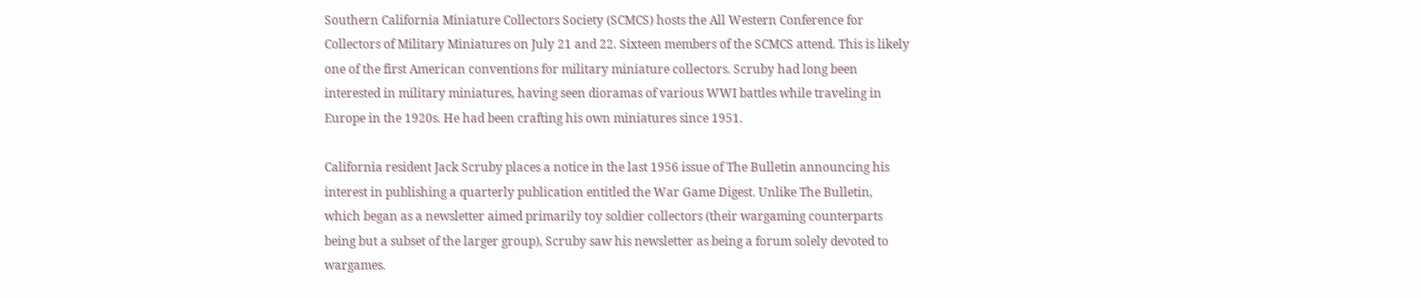Southern California Miniature Collectors Society (SCMCS) hosts the All Western Conference for Collectors of Military Miniatures on July 21 and 22. Sixteen members of the SCMCS attend. This is likely one of the first American conventions for military miniature collectors. Scruby had long been interested in military miniatures, having seen dioramas of various WWI battles while traveling in Europe in the 1920s. He had been crafting his own miniatures since 1951.

California resident Jack Scruby places a notice in the last 1956 issue of The Bulletin announcing his interest in publishing a quarterly publication entitled the War Game Digest. Unlike The Bulletin, which began as a newsletter aimed primarily toy soldier collectors (their wargaming counterparts being but a subset of the larger group), Scruby saw his newsletter as being a forum solely devoted to wargames.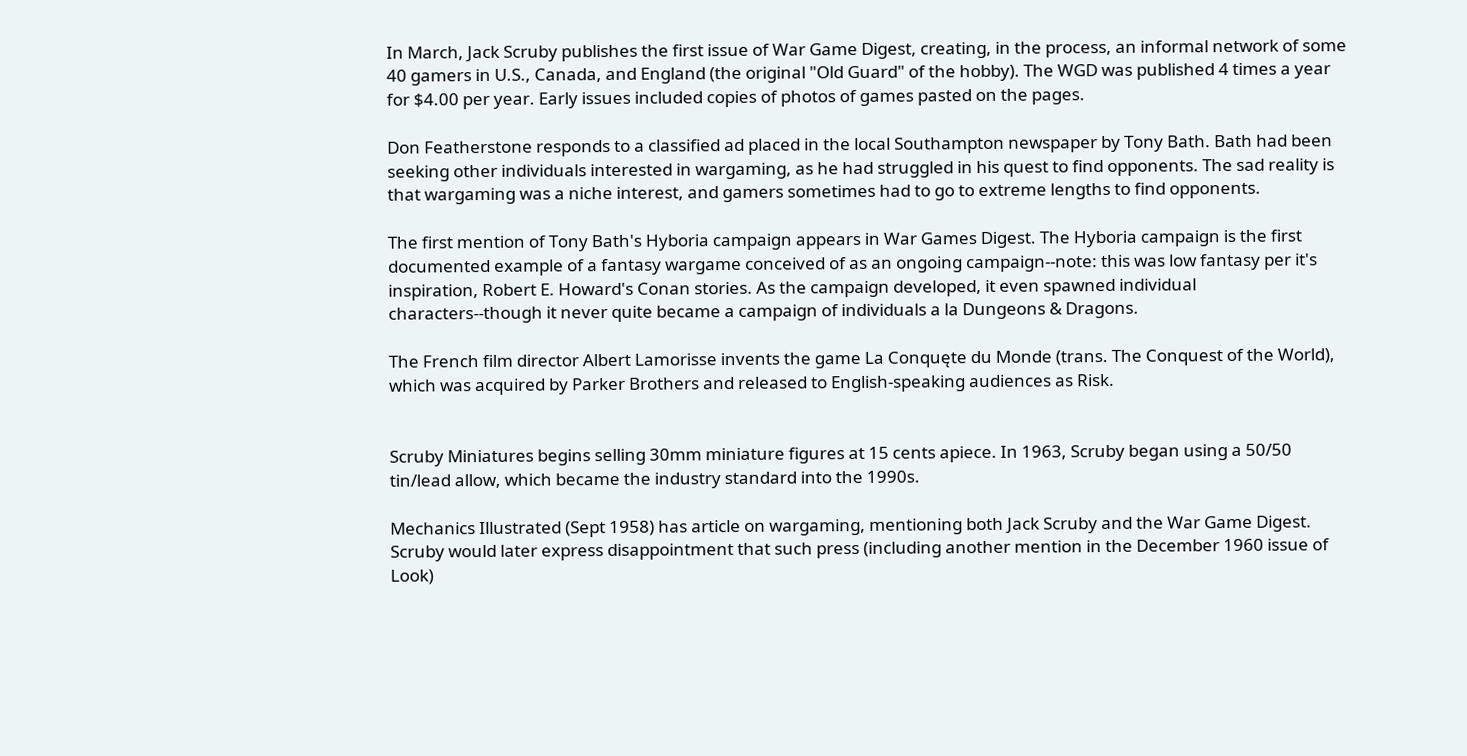In March, Jack Scruby publishes the first issue of War Game Digest, creating, in the process, an informal network of some 40 gamers in U.S., Canada, and England (the original "Old Guard" of the hobby). The WGD was published 4 times a year for $4.00 per year. Early issues included copies of photos of games pasted on the pages.

Don Featherstone responds to a classified ad placed in the local Southampton newspaper by Tony Bath. Bath had been seeking other individuals interested in wargaming, as he had struggled in his quest to find opponents. The sad reality is that wargaming was a niche interest, and gamers sometimes had to go to extreme lengths to find opponents.

The first mention of Tony Bath's Hyboria campaign appears in War Games Digest. The Hyboria campaign is the first documented example of a fantasy wargame conceived of as an ongoing campaign--note: this was low fantasy per it's inspiration, Robert E. Howard's Conan stories. As the campaign developed, it even spawned individual characters--though it never quite became a campaign of individuals a la Dungeons & Dragons.

The French film director Albert Lamorisse invents the game La Conquęte du Monde (trans. The Conquest of the World), which was acquired by Parker Brothers and released to English-speaking audiences as Risk.


Scruby Miniatures begins selling 30mm miniature figures at 15 cents apiece. In 1963, Scruby began using a 50/50 tin/lead allow, which became the industry standard into the 1990s.

Mechanics Illustrated (Sept 1958) has article on wargaming, mentioning both Jack Scruby and the War Game Digest. Scruby would later express disappointment that such press (including another mention in the December 1960 issue of Look)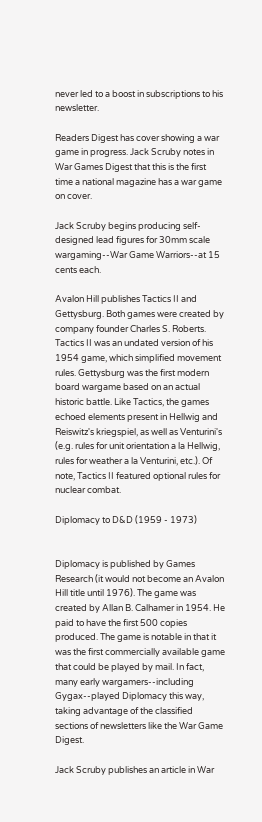never led to a boost in subscriptions to his newsletter.

Readers Digest has cover showing a war game in progress. Jack Scruby notes in War Games Digest that this is the first time a national magazine has a war game on cover.

Jack Scruby begins producing self-designed lead figures for 30mm scale wargaming--War Game Warriors--at 15 cents each.

Avalon Hill publishes Tactics II and Gettysburg. Both games were created by company founder Charles S. Roberts. Tactics II was an undated version of his 1954 game, which simplified movement rules. Gettysburg was the first modern board wargame based on an actual historic battle. Like Tactics, the games echoed elements present in Hellwig and Reiswitz's kriegspiel, as well as Venturini's (e.g. rules for unit orientation a la Hellwig, rules for weather a la Venturini, etc.). Of note, Tactics II featured optional rules for nuclear combat.

Diplomacy to D&D (1959 - 1973)


Diplomacy is published by Games Research (it would not become an Avalon Hill title until 1976). The game was created by Allan B. Calhamer in 1954. He paid to have the first 500 copies produced. The game is notable in that it was the first commercially available game that could be played by mail. In fact, many early wargamers--including Gygax--played Diplomacy this way, taking advantage of the classified sections of newsletters like the War Game Digest.

Jack Scruby publishes an article in War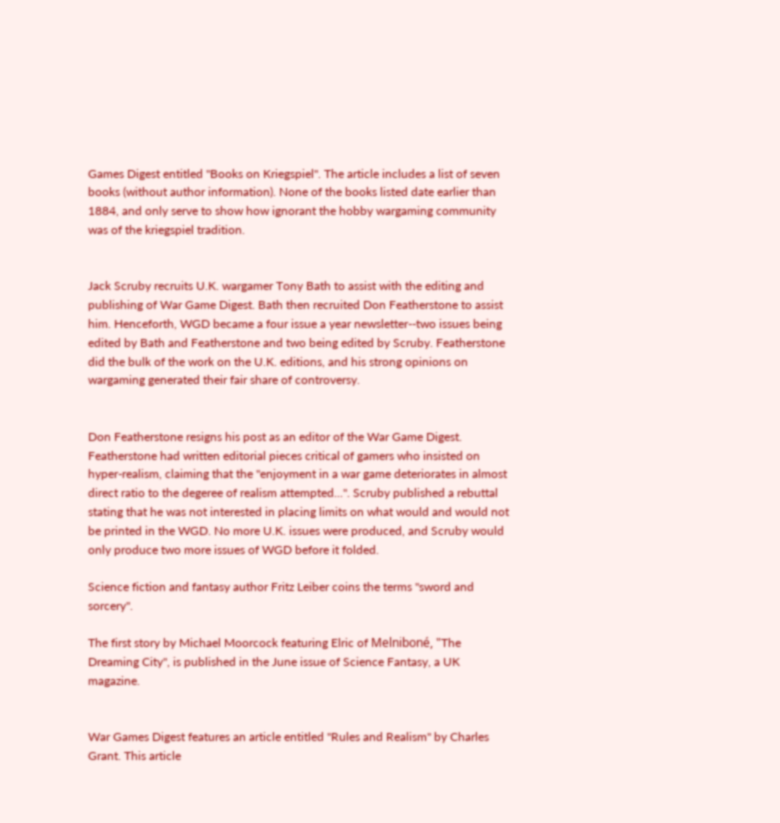Games Digest entitled "Books on Kriegspiel". The article includes a list of seven books (without author information). None of the books listed date earlier than 1884, and only serve to show how ignorant the hobby wargaming community was of the kriegspiel tradition.


Jack Scruby recruits U.K. wargamer Tony Bath to assist with the editing and publishing of War Game Digest. Bath then recruited Don Featherstone to assist him. Henceforth, WGD became a four issue a year newsletter--two issues being edited by Bath and Featherstone and two being edited by Scruby. Featherstone did the bulk of the work on the U.K. editions, and his strong opinions on wargaming generated their fair share of controversy.


Don Featherstone resigns his post as an editor of the War Game Digest. Featherstone had written editorial pieces critical of gamers who insisted on hyper-realism, claiming that the "enjoyment in a war game deteriorates in almost direct ratio to the degeree of realism attempted...". Scruby published a rebuttal stating that he was not interested in placing limits on what would and would not be printed in the WGD. No more U.K. issues were produced, and Scruby would only produce two more issues of WGD before it folded.

Science fiction and fantasy author Fritz Leiber coins the terms "sword and sorcery".

The first story by Michael Moorcock featuring Elric of Melniboné, "The Dreaming City", is published in the June issue of Science Fantasy, a UK magazine.


War Games Digest features an article entitled "Rules and Realism" by Charles Grant. This article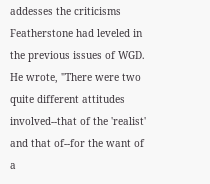addesses the criticisms Featherstone had leveled in the previous issues of WGD. He wrote, "There were two quite different attitudes involved--that of the 'realist' and that of--for the want of a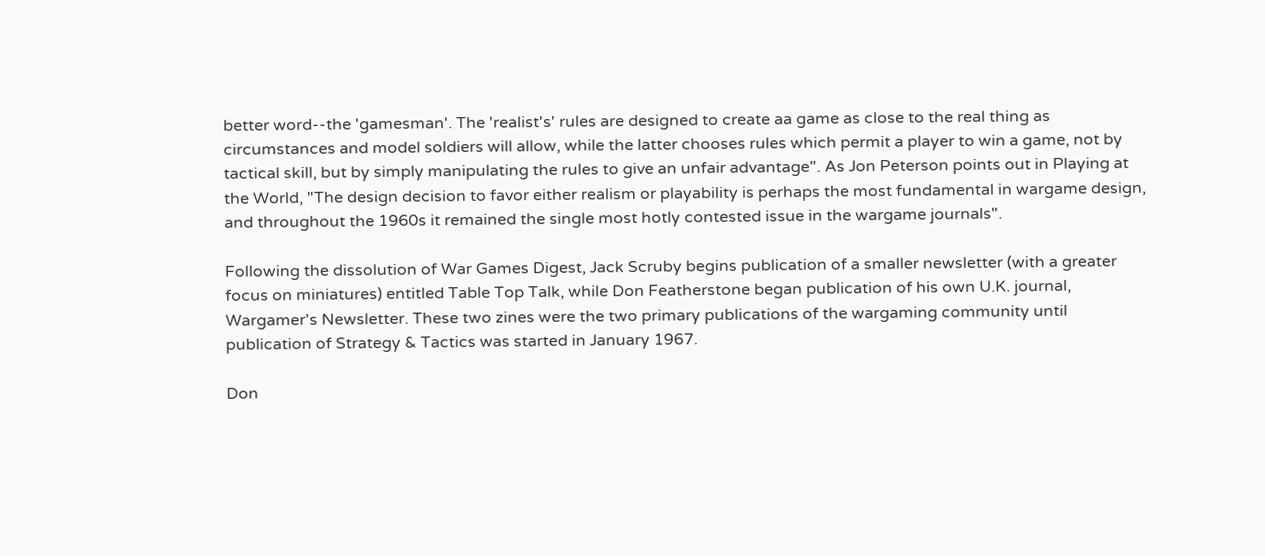better word--the 'gamesman'. The 'realist's' rules are designed to create aa game as close to the real thing as circumstances and model soldiers will allow, while the latter chooses rules which permit a player to win a game, not by tactical skill, but by simply manipulating the rules to give an unfair advantage". As Jon Peterson points out in Playing at the World, "The design decision to favor either realism or playability is perhaps the most fundamental in wargame design, and throughout the 1960s it remained the single most hotly contested issue in the wargame journals".

Following the dissolution of War Games Digest, Jack Scruby begins publication of a smaller newsletter (with a greater focus on miniatures) entitled Table Top Talk, while Don Featherstone began publication of his own U.K. journal, Wargamer's Newsletter. These two zines were the two primary publications of the wargaming community until publication of Strategy & Tactics was started in January 1967.

Don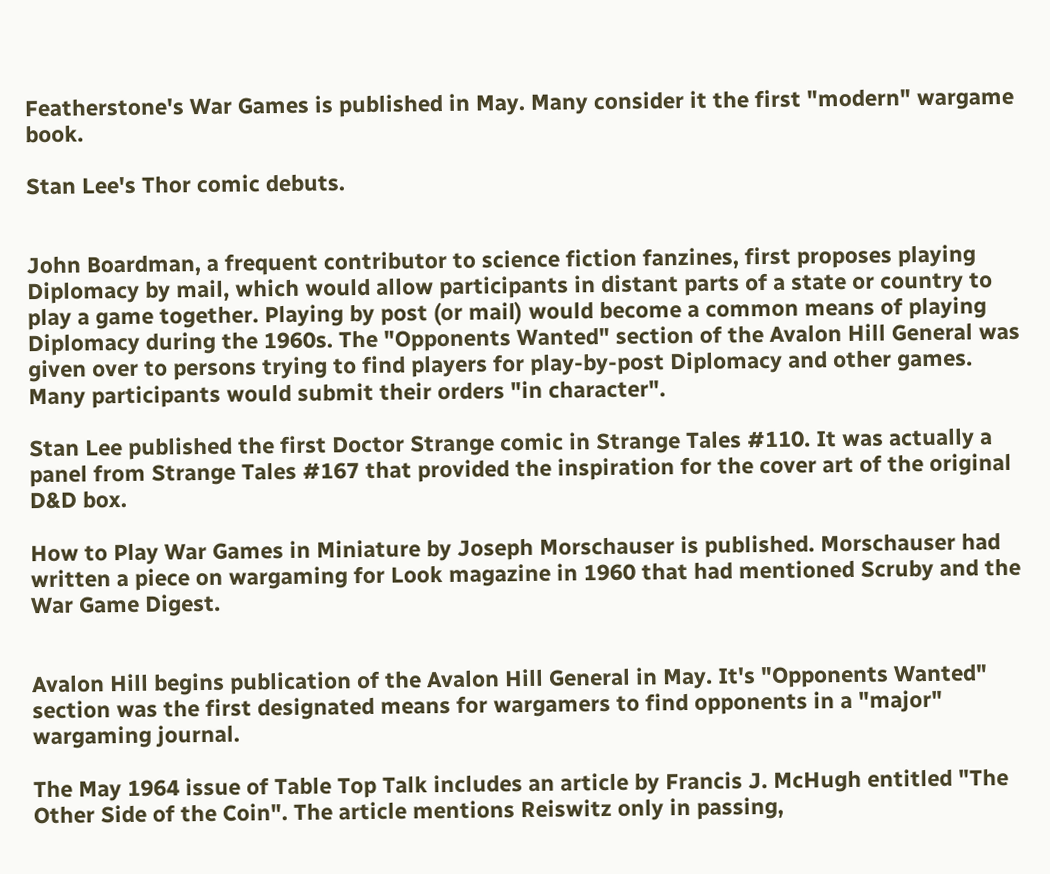Featherstone's War Games is published in May. Many consider it the first "modern" wargame book.

Stan Lee's Thor comic debuts.


John Boardman, a frequent contributor to science fiction fanzines, first proposes playing Diplomacy by mail, which would allow participants in distant parts of a state or country to play a game together. Playing by post (or mail) would become a common means of playing Diplomacy during the 1960s. The "Opponents Wanted" section of the Avalon Hill General was given over to persons trying to find players for play-by-post Diplomacy and other games. Many participants would submit their orders "in character".

Stan Lee published the first Doctor Strange comic in Strange Tales #110. It was actually a panel from Strange Tales #167 that provided the inspiration for the cover art of the original D&D box.

How to Play War Games in Miniature by Joseph Morschauser is published. Morschauser had written a piece on wargaming for Look magazine in 1960 that had mentioned Scruby and the War Game Digest.


Avalon Hill begins publication of the Avalon Hill General in May. It's "Opponents Wanted" section was the first designated means for wargamers to find opponents in a "major" wargaming journal.

The May 1964 issue of Table Top Talk includes an article by Francis J. McHugh entitled "The Other Side of the Coin". The article mentions Reiswitz only in passing,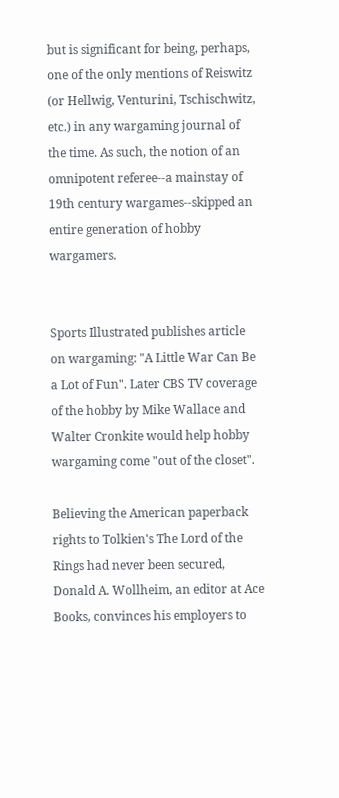but is significant for being, perhaps, one of the only mentions of Reiswitz (or Hellwig, Venturini, Tschischwitz, etc.) in any wargaming journal of the time. As such, the notion of an omnipotent referee--a mainstay of 19th century wargames--skipped an entire generation of hobby wargamers.


Sports Illustrated publishes article on wargaming: "A Little War Can Be a Lot of Fun". Later CBS TV coverage of the hobby by Mike Wallace and Walter Cronkite would help hobby wargaming come "out of the closet".

Believing the American paperback rights to Tolkien's The Lord of the Rings had never been secured, Donald A. Wollheim, an editor at Ace Books, convinces his employers to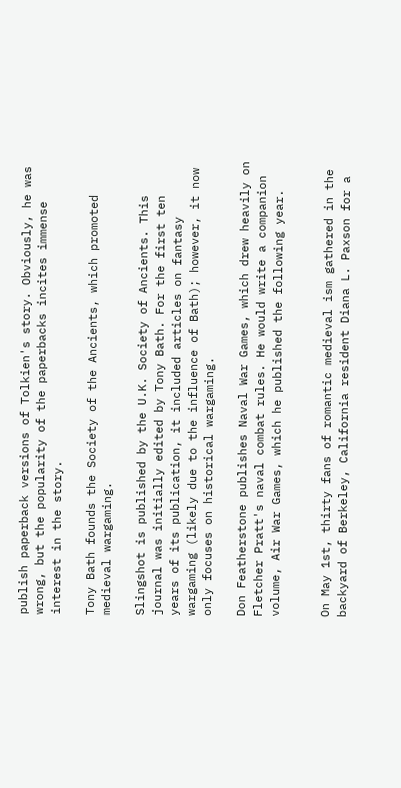publish paperback versions of Tolkien's story. Obviously, he was wrong, but the popularity of the paperbacks incites immense interest in the story.

Tony Bath founds the Society of the Ancients, which promoted medieval wargaming.

Slingshot is published by the U.K. Society of Ancients. This journal was initially edited by Tony Bath. For the first ten years of its publication, it included articles on fantasy wargaming (likely due to the influence of Bath); however, it now only focuses on historical wargaming.

Don Featherstone publishes Naval War Games, which drew heavily on Fletcher Pratt's naval combat rules. He would write a companion volume, Air War Games, which he published the following year.


On May 1st, thirty fans of romantic medieval ism gathered in the backyard of Berkeley, California resident Diana L. Paxson for a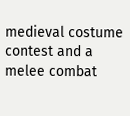medieval costume contest and a melee combat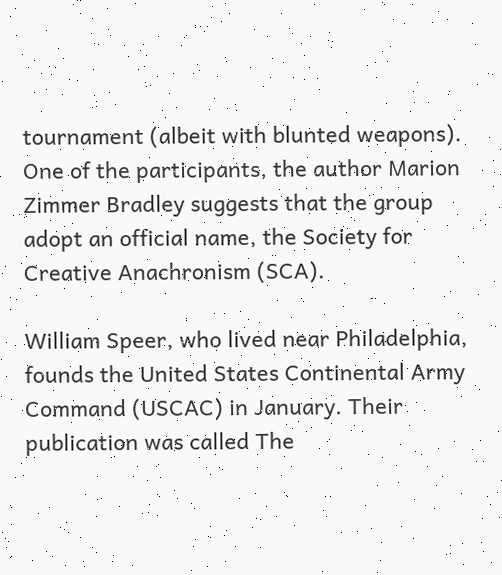tournament (albeit with blunted weapons). One of the participants, the author Marion Zimmer Bradley suggests that the group adopt an official name, the Society for Creative Anachronism (SCA).

William Speer, who lived near Philadelphia, founds the United States Continental Army Command (USCAC) in January. Their publication was called The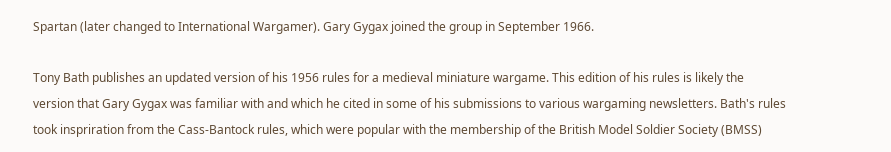Spartan (later changed to International Wargamer). Gary Gygax joined the group in September 1966.

Tony Bath publishes an updated version of his 1956 rules for a medieval miniature wargame. This edition of his rules is likely the version that Gary Gygax was familiar with and which he cited in some of his submissions to various wargaming newsletters. Bath's rules took inspriration from the Cass-Bantock rules, which were popular with the membership of the British Model Soldier Society (BMSS)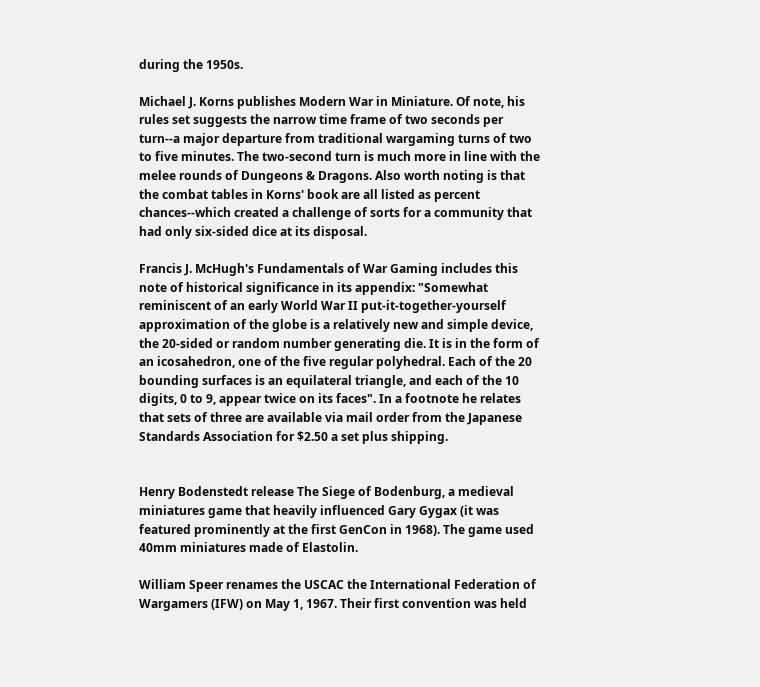during the 1950s.

Michael J. Korns publishes Modern War in Miniature. Of note, his rules set suggests the narrow time frame of two seconds per turn--a major departure from traditional wargaming turns of two to five minutes. The two-second turn is much more in line with the melee rounds of Dungeons & Dragons. Also worth noting is that the combat tables in Korns' book are all listed as percent chances--which created a challenge of sorts for a community that had only six-sided dice at its disposal.

Francis J. McHugh's Fundamentals of War Gaming includes this note of historical significance in its appendix: "Somewhat reminiscent of an early World War II put-it-together-yourself approximation of the globe is a relatively new and simple device, the 20-sided or random number generating die. It is in the form of an icosahedron, one of the five regular polyhedral. Each of the 20 bounding surfaces is an equilateral triangle, and each of the 10 digits, 0 to 9, appear twice on its faces". In a footnote he relates that sets of three are available via mail order from the Japanese Standards Association for $2.50 a set plus shipping.


Henry Bodenstedt release The Siege of Bodenburg, a medieval miniatures game that heavily influenced Gary Gygax (it was featured prominently at the first GenCon in 1968). The game used 40mm miniatures made of Elastolin.

William Speer renames the USCAC the International Federation of Wargamers (IFW) on May 1, 1967. Their first convention was held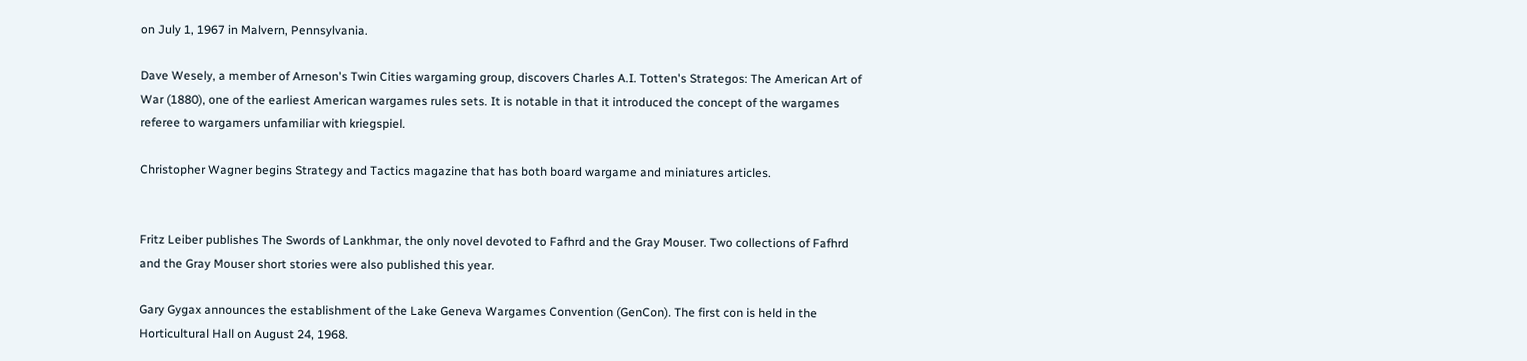on July 1, 1967 in Malvern, Pennsylvania.

Dave Wesely, a member of Arneson's Twin Cities wargaming group, discovers Charles A.I. Totten's Strategos: The American Art of War (1880), one of the earliest American wargames rules sets. It is notable in that it introduced the concept of the wargames referee to wargamers unfamiliar with kriegspiel.

Christopher Wagner begins Strategy and Tactics magazine that has both board wargame and miniatures articles.


Fritz Leiber publishes The Swords of Lankhmar, the only novel devoted to Fafhrd and the Gray Mouser. Two collections of Fafhrd and the Gray Mouser short stories were also published this year.

Gary Gygax announces the establishment of the Lake Geneva Wargames Convention (GenCon). The first con is held in the Horticultural Hall on August 24, 1968.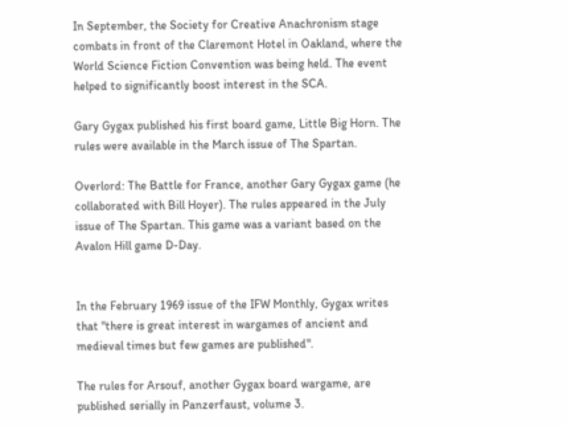In September, the Society for Creative Anachronism stage combats in front of the Claremont Hotel in Oakland, where the World Science Fiction Convention was being held. The event helped to significantly boost interest in the SCA.

Gary Gygax published his first board game, Little Big Horn. The rules were available in the March issue of The Spartan.

Overlord: The Battle for France, another Gary Gygax game (he collaborated with Bill Hoyer). The rules appeared in the July issue of The Spartan. This game was a variant based on the Avalon Hill game D-Day.


In the February 1969 issue of the IFW Monthly, Gygax writes that "there is great interest in wargames of ancient and medieval times but few games are published".

The rules for Arsouf, another Gygax board wargame, are published serially in Panzerfaust, volume 3.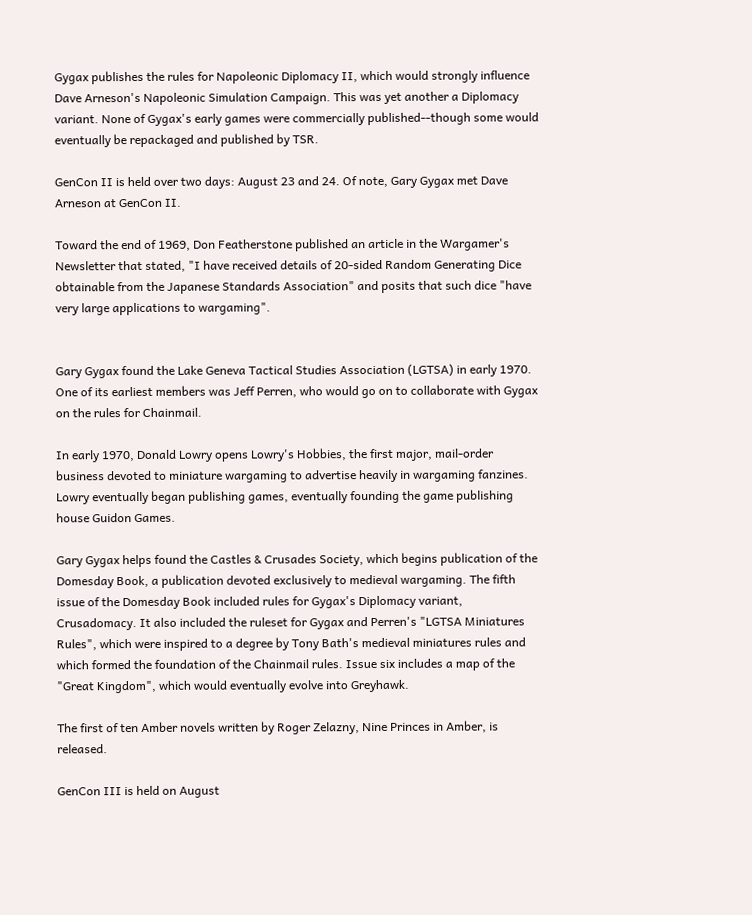Gygax publishes the rules for Napoleonic Diplomacy II, which would strongly influence Dave Arneson's Napoleonic Simulation Campaign. This was yet another a Diplomacy variant. None of Gygax's early games were commercially published--though some would eventually be repackaged and published by TSR.

GenCon II is held over two days: August 23 and 24. Of note, Gary Gygax met Dave Arneson at GenCon II.

Toward the end of 1969, Don Featherstone published an article in the Wargamer's Newsletter that stated, "I have received details of 20-sided Random Generating Dice obtainable from the Japanese Standards Association" and posits that such dice "have very large applications to wargaming".


Gary Gygax found the Lake Geneva Tactical Studies Association (LGTSA) in early 1970. One of its earliest members was Jeff Perren, who would go on to collaborate with Gygax on the rules for Chainmail.

In early 1970, Donald Lowry opens Lowry's Hobbies, the first major, mail-order business devoted to miniature wargaming to advertise heavily in wargaming fanzines. Lowry eventually began publishing games, eventually founding the game publishing house Guidon Games.

Gary Gygax helps found the Castles & Crusades Society, which begins publication of the Domesday Book, a publication devoted exclusively to medieval wargaming. The fifth issue of the Domesday Book included rules for Gygax's Diplomacy variant, Crusadomacy. It also included the ruleset for Gygax and Perren's "LGTSA Miniatures Rules", which were inspired to a degree by Tony Bath's medieval miniatures rules and which formed the foundation of the Chainmail rules. Issue six includes a map of the "Great Kingdom", which would eventually evolve into Greyhawk.

The first of ten Amber novels written by Roger Zelazny, Nine Princes in Amber, is released.

GenCon III is held on August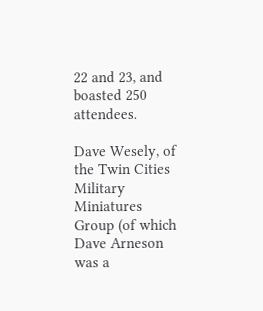22 and 23, and boasted 250 attendees.

Dave Wesely, of the Twin Cities Military Miniatures Group (of which Dave Arneson was a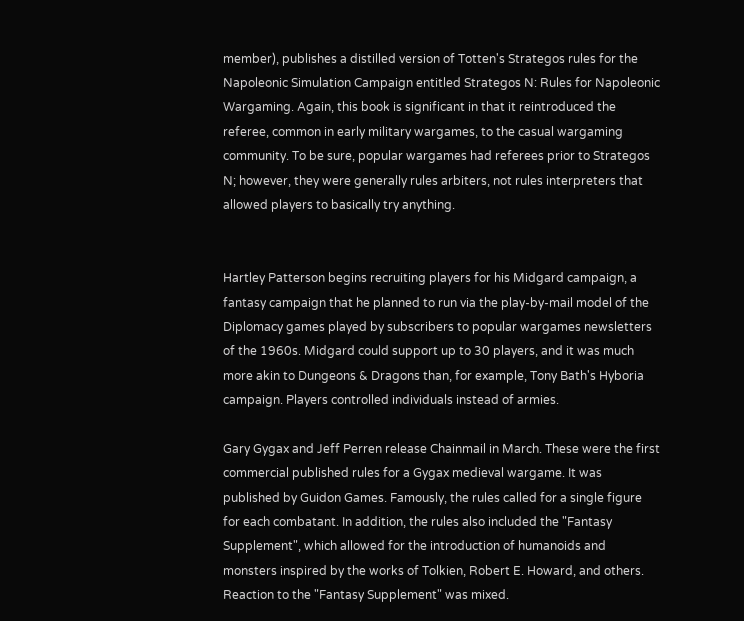member), publishes a distilled version of Totten's Strategos rules for the Napoleonic Simulation Campaign entitled Strategos N: Rules for Napoleonic Wargaming. Again, this book is significant in that it reintroduced the referee, common in early military wargames, to the casual wargaming community. To be sure, popular wargames had referees prior to Strategos N; however, they were generally rules arbiters, not rules interpreters that allowed players to basically try anything.


Hartley Patterson begins recruiting players for his Midgard campaign, a fantasy campaign that he planned to run via the play-by-mail model of the Diplomacy games played by subscribers to popular wargames newsletters of the 1960s. Midgard could support up to 30 players, and it was much more akin to Dungeons & Dragons than, for example, Tony Bath's Hyboria campaign. Players controlled individuals instead of armies.

Gary Gygax and Jeff Perren release Chainmail in March. These were the first commercial published rules for a Gygax medieval wargame. It was published by Guidon Games. Famously, the rules called for a single figure for each combatant. In addition, the rules also included the "Fantasy Supplement", which allowed for the introduction of humanoids and monsters inspired by the works of Tolkien, Robert E. Howard, and others. Reaction to the "Fantasy Supplement" was mixed.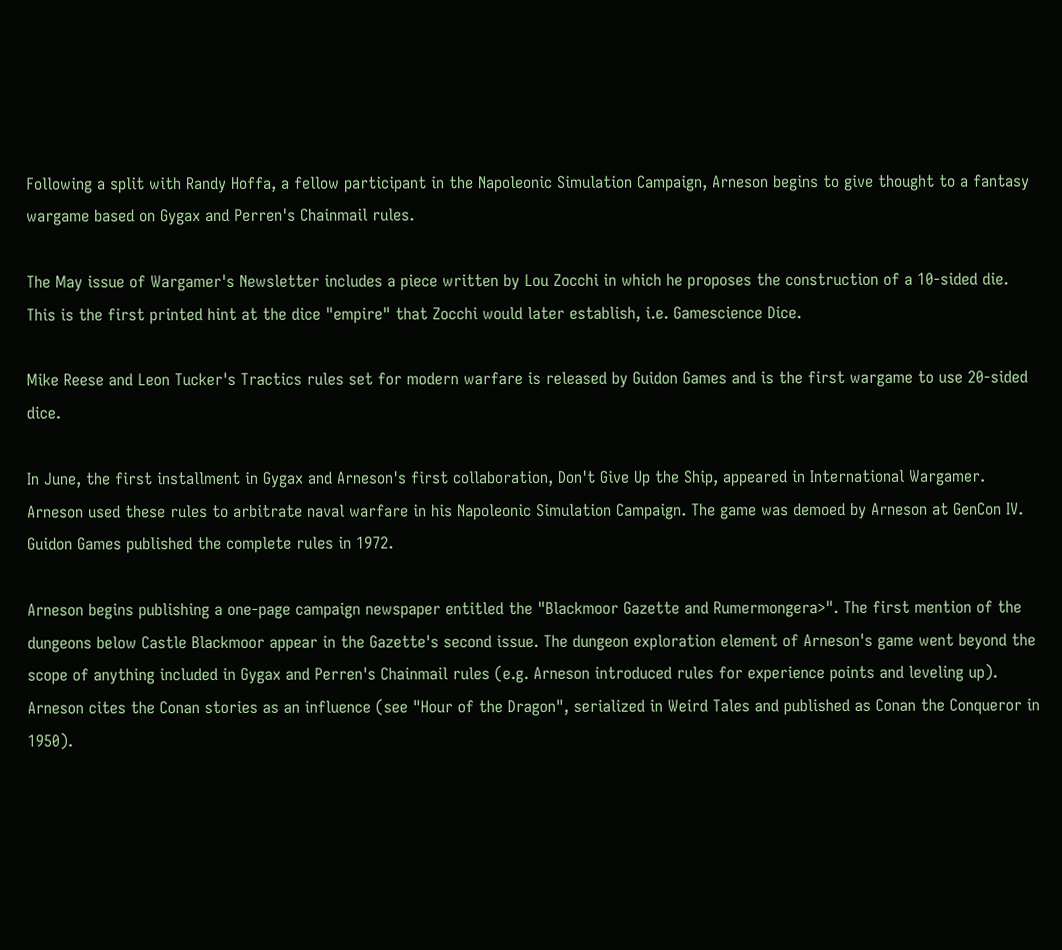Following a split with Randy Hoffa, a fellow participant in the Napoleonic Simulation Campaign, Arneson begins to give thought to a fantasy wargame based on Gygax and Perren's Chainmail rules.

The May issue of Wargamer's Newsletter includes a piece written by Lou Zocchi in which he proposes the construction of a 10-sided die. This is the first printed hint at the dice "empire" that Zocchi would later establish, i.e. Gamescience Dice.

Mike Reese and Leon Tucker's Tractics rules set for modern warfare is released by Guidon Games and is the first wargame to use 20-sided dice.

In June, the first installment in Gygax and Arneson's first collaboration, Don't Give Up the Ship, appeared in International Wargamer. Arneson used these rules to arbitrate naval warfare in his Napoleonic Simulation Campaign. The game was demoed by Arneson at GenCon IV. Guidon Games published the complete rules in 1972.

Arneson begins publishing a one-page campaign newspaper entitled the "Blackmoor Gazette and Rumermongera>". The first mention of the dungeons below Castle Blackmoor appear in the Gazette's second issue. The dungeon exploration element of Arneson's game went beyond the scope of anything included in Gygax and Perren's Chainmail rules (e.g. Arneson introduced rules for experience points and leveling up). Arneson cites the Conan stories as an influence (see "Hour of the Dragon", serialized in Weird Tales and published as Conan the Conqueror in 1950).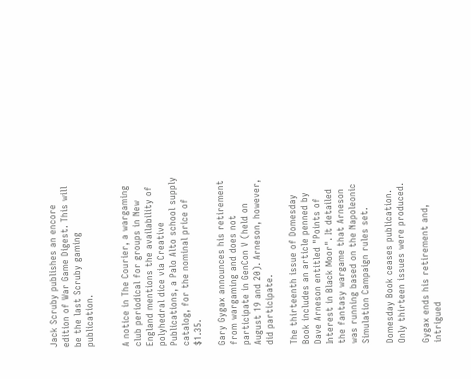Jack Scruby publishes an encore edition of War Game Digest. This will be the last Scruby gaming publication.


A notice in The Courier, a wargaming club periodical for groups in New England mentions the availability of polyhedral dice via Creative Publications, a Palo Alto school supply catalog, for the nominal price of $1.35.

Gary Gygax announces his retirement from wargaming and does not participate in GenCon V (held on August 19 and 20). Arneson, however, did participate.

The thirteenth issue of Domesday Book includes an article penned by Dave Arneson entitled "Points of Interest in Black Moor". It detailed the fantasy wargame that Arneson was running based on the Napoleonic Simulation Campaign rules set.

Domesday Book ceases publication. Only thirteen issues were produced.

Gygax ends his retirement and, intrigued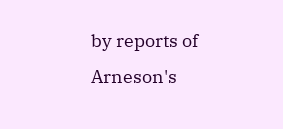by reports of Arneson's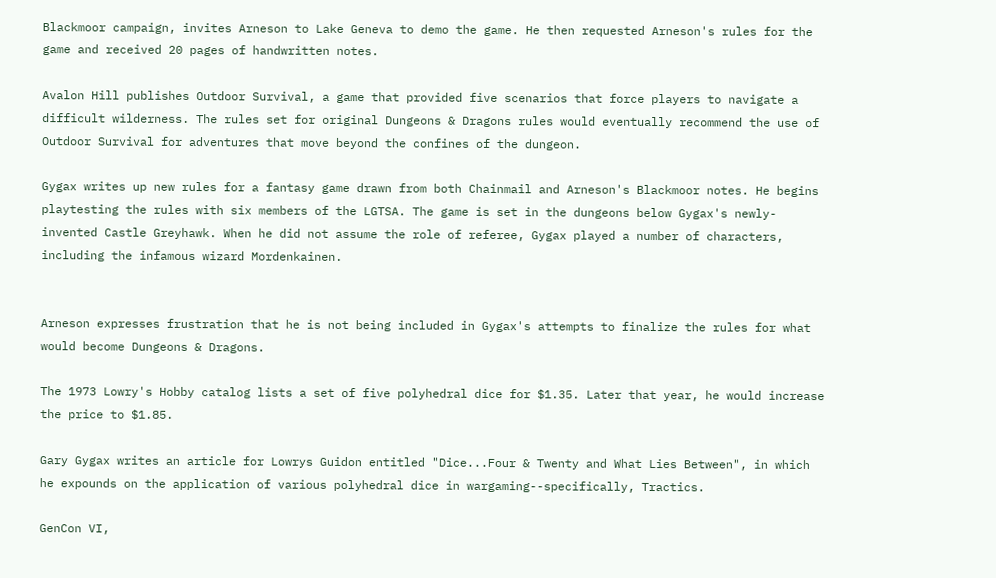Blackmoor campaign, invites Arneson to Lake Geneva to demo the game. He then requested Arneson's rules for the game and received 20 pages of handwritten notes.

Avalon Hill publishes Outdoor Survival, a game that provided five scenarios that force players to navigate a difficult wilderness. The rules set for original Dungeons & Dragons rules would eventually recommend the use of Outdoor Survival for adventures that move beyond the confines of the dungeon.

Gygax writes up new rules for a fantasy game drawn from both Chainmail and Arneson's Blackmoor notes. He begins playtesting the rules with six members of the LGTSA. The game is set in the dungeons below Gygax's newly-invented Castle Greyhawk. When he did not assume the role of referee, Gygax played a number of characters, including the infamous wizard Mordenkainen.


Arneson expresses frustration that he is not being included in Gygax's attempts to finalize the rules for what would become Dungeons & Dragons.

The 1973 Lowry's Hobby catalog lists a set of five polyhedral dice for $1.35. Later that year, he would increase the price to $1.85.

Gary Gygax writes an article for Lowrys Guidon entitled "Dice...Four & Twenty and What Lies Between", in which he expounds on the application of various polyhedral dice in wargaming--specifically, Tractics.

GenCon VI,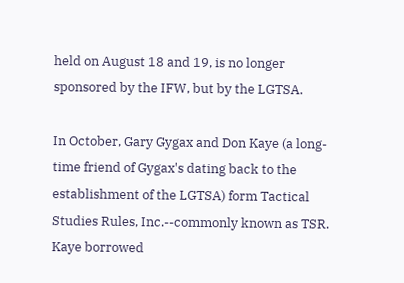held on August 18 and 19, is no longer sponsored by the IFW, but by the LGTSA.

In October, Gary Gygax and Don Kaye (a long-time friend of Gygax's dating back to the establishment of the LGTSA) form Tactical Studies Rules, Inc.--commonly known as TSR. Kaye borrowed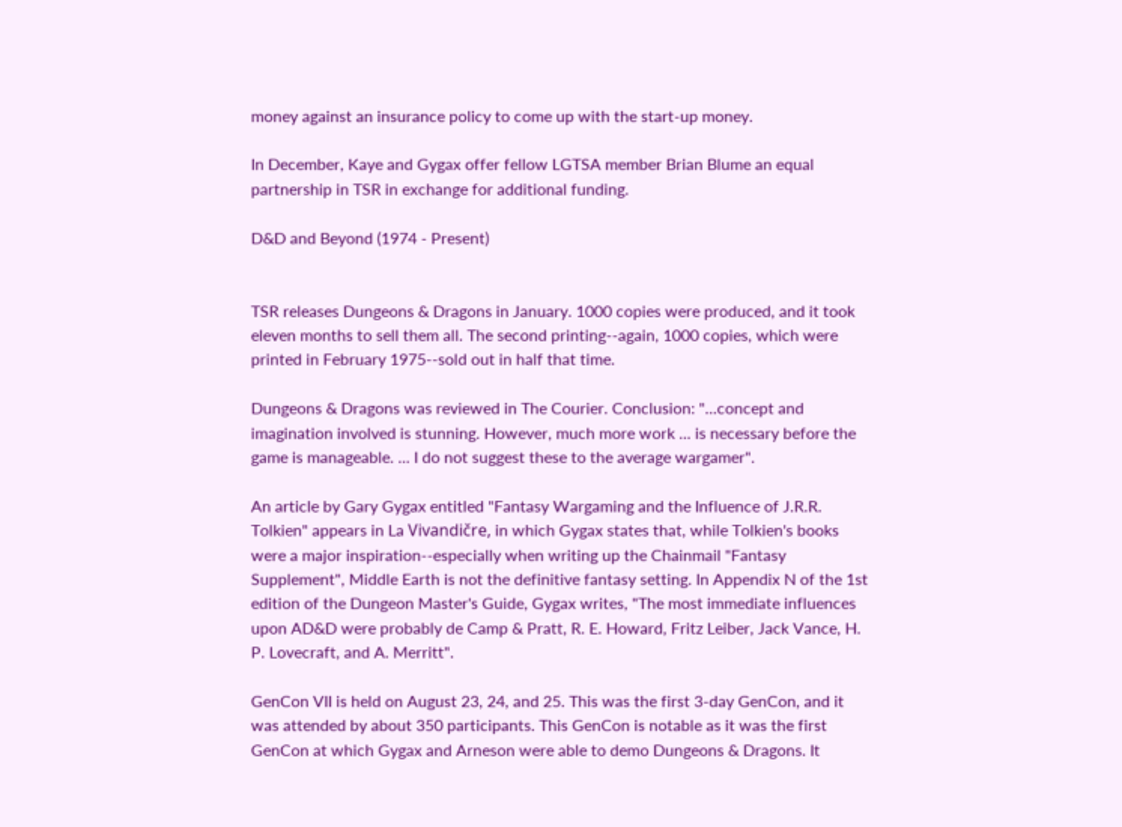money against an insurance policy to come up with the start-up money.

In December, Kaye and Gygax offer fellow LGTSA member Brian Blume an equal partnership in TSR in exchange for additional funding.

D&D and Beyond (1974 - Present)


TSR releases Dungeons & Dragons in January. 1000 copies were produced, and it took eleven months to sell them all. The second printing--again, 1000 copies, which were printed in February 1975--sold out in half that time.

Dungeons & Dragons was reviewed in The Courier. Conclusion: "...concept and imagination involved is stunning. However, much more work ... is necessary before the game is manageable. ... I do not suggest these to the average wargamer".

An article by Gary Gygax entitled "Fantasy Wargaming and the Influence of J.R.R. Tolkien" appears in La Vivandičre, in which Gygax states that, while Tolkien's books were a major inspiration--especially when writing up the Chainmail "Fantasy Supplement", Middle Earth is not the definitive fantasy setting. In Appendix N of the 1st edition of the Dungeon Master's Guide, Gygax writes, "The most immediate influences upon AD&D were probably de Camp & Pratt, R. E. Howard, Fritz Leiber, Jack Vance, H. P. Lovecraft, and A. Merritt".

GenCon VII is held on August 23, 24, and 25. This was the first 3-day GenCon, and it was attended by about 350 participants. This GenCon is notable as it was the first GenCon at which Gygax and Arneson were able to demo Dungeons & Dragons. It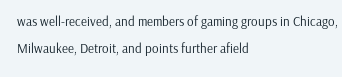was well-received, and members of gaming groups in Chicago, Milwaukee, Detroit, and points further afield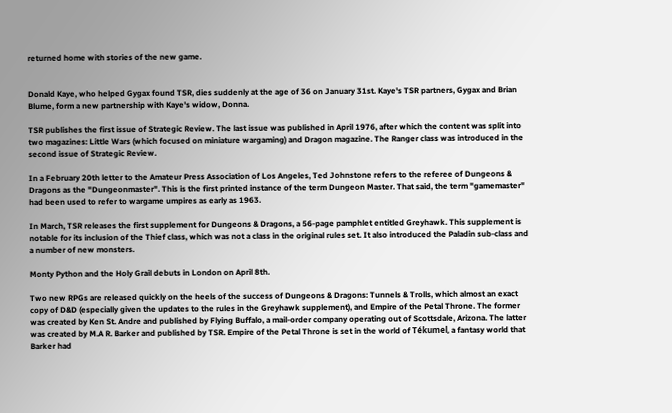returned home with stories of the new game.


Donald Kaye, who helped Gygax found TSR, dies suddenly at the age of 36 on January 31st. Kaye's TSR partners, Gygax and Brian Blume, form a new partnership with Kaye's widow, Donna.

TSR publishes the first issue of Strategic Review. The last issue was published in April 1976, after which the content was split into two magazines: Little Wars (which focused on miniature wargaming) and Dragon magazine. The Ranger class was introduced in the second issue of Strategic Review.

In a February 20th letter to the Amateur Press Association of Los Angeles, Ted Johnstone refers to the referee of Dungeons & Dragons as the "Dungeonmaster". This is the first printed instance of the term Dungeon Master. That said, the term "gamemaster" had been used to refer to wargame umpires as early as 1963.

In March, TSR releases the first supplement for Dungeons & Dragons, a 56-page pamphlet entitled Greyhawk. This supplement is notable for its inclusion of the Thief class, which was not a class in the original rules set. It also introduced the Paladin sub-class and a number of new monsters.

Monty Python and the Holy Grail debuts in London on April 8th.

Two new RPGs are released quickly on the heels of the success of Dungeons & Dragons: Tunnels & Trolls, which almost an exact copy of D&D (especially given the updates to the rules in the Greyhawk supplement), and Empire of the Petal Throne. The former was created by Ken St. Andre and published by Flying Buffalo, a mail-order company operating out of Scottsdale, Arizona. The latter was created by M.A R. Barker and published by TSR. Empire of the Petal Throne is set in the world of Tékumel, a fantasy world that Barker had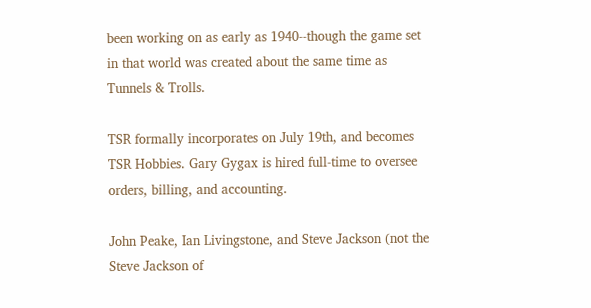been working on as early as 1940--though the game set in that world was created about the same time as Tunnels & Trolls.

TSR formally incorporates on July 19th, and becomes TSR Hobbies. Gary Gygax is hired full-time to oversee orders, billing, and accounting.

John Peake, Ian Livingstone, and Steve Jackson (not the Steve Jackson of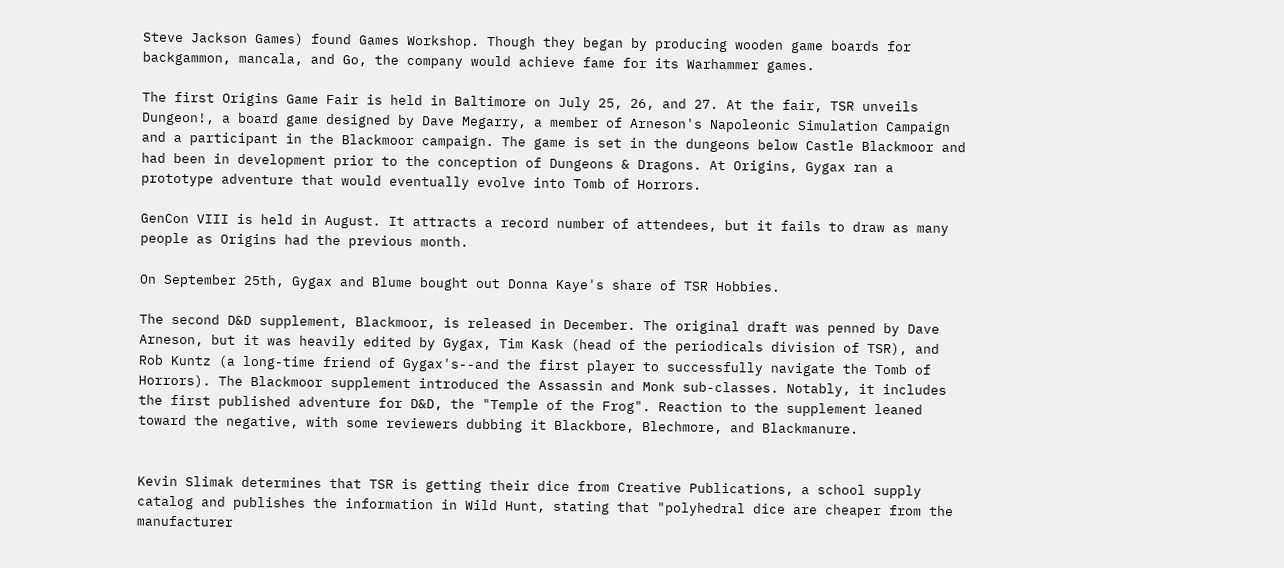Steve Jackson Games) found Games Workshop. Though they began by producing wooden game boards for backgammon, mancala, and Go, the company would achieve fame for its Warhammer games.

The first Origins Game Fair is held in Baltimore on July 25, 26, and 27. At the fair, TSR unveils Dungeon!, a board game designed by Dave Megarry, a member of Arneson's Napoleonic Simulation Campaign and a participant in the Blackmoor campaign. The game is set in the dungeons below Castle Blackmoor and had been in development prior to the conception of Dungeons & Dragons. At Origins, Gygax ran a prototype adventure that would eventually evolve into Tomb of Horrors.

GenCon VIII is held in August. It attracts a record number of attendees, but it fails to draw as many people as Origins had the previous month.

On September 25th, Gygax and Blume bought out Donna Kaye's share of TSR Hobbies.

The second D&D supplement, Blackmoor, is released in December. The original draft was penned by Dave Arneson, but it was heavily edited by Gygax, Tim Kask (head of the periodicals division of TSR), and Rob Kuntz (a long-time friend of Gygax's--and the first player to successfully navigate the Tomb of Horrors). The Blackmoor supplement introduced the Assassin and Monk sub-classes. Notably, it includes the first published adventure for D&D, the "Temple of the Frog". Reaction to the supplement leaned toward the negative, with some reviewers dubbing it Blackbore, Blechmore, and Blackmanure.


Kevin Slimak determines that TSR is getting their dice from Creative Publications, a school supply catalog and publishes the information in Wild Hunt, stating that "polyhedral dice are cheaper from the manufacturer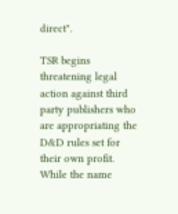direct".

TSR begins threatening legal action against third party publishers who are appropriating the D&D rules set for their own profit. While the name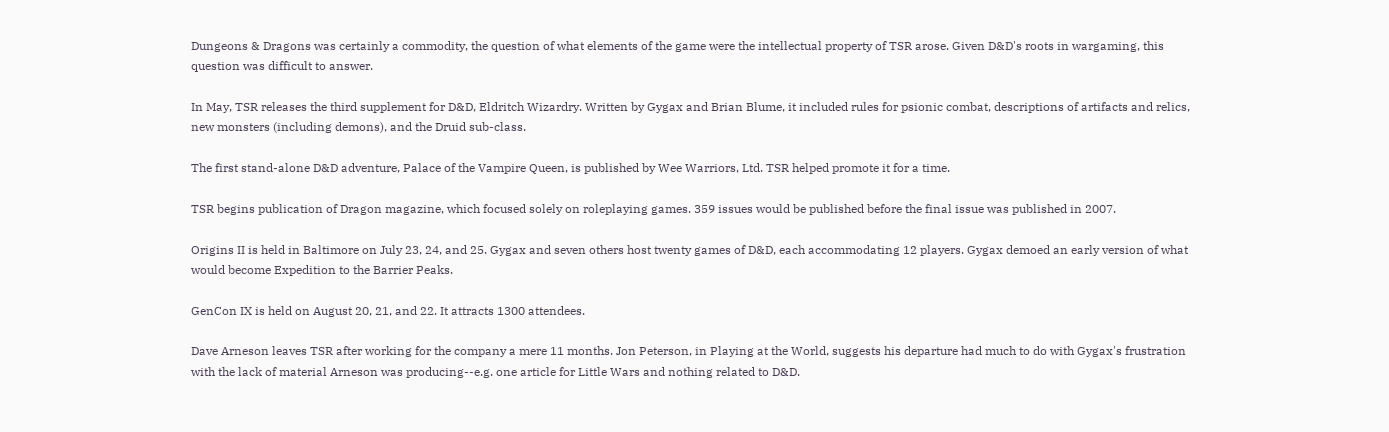Dungeons & Dragons was certainly a commodity, the question of what elements of the game were the intellectual property of TSR arose. Given D&D's roots in wargaming, this question was difficult to answer.

In May, TSR releases the third supplement for D&D, Eldritch Wizardry. Written by Gygax and Brian Blume, it included rules for psionic combat, descriptions of artifacts and relics, new monsters (including demons), and the Druid sub-class.

The first stand-alone D&D adventure, Palace of the Vampire Queen, is published by Wee Warriors, Ltd. TSR helped promote it for a time.

TSR begins publication of Dragon magazine, which focused solely on roleplaying games. 359 issues would be published before the final issue was published in 2007.

Origins II is held in Baltimore on July 23, 24, and 25. Gygax and seven others host twenty games of D&D, each accommodating 12 players. Gygax demoed an early version of what would become Expedition to the Barrier Peaks.

GenCon IX is held on August 20, 21, and 22. It attracts 1300 attendees.

Dave Arneson leaves TSR after working for the company a mere 11 months. Jon Peterson, in Playing at the World, suggests his departure had much to do with Gygax's frustration with the lack of material Arneson was producing--e.g. one article for Little Wars and nothing related to D&D.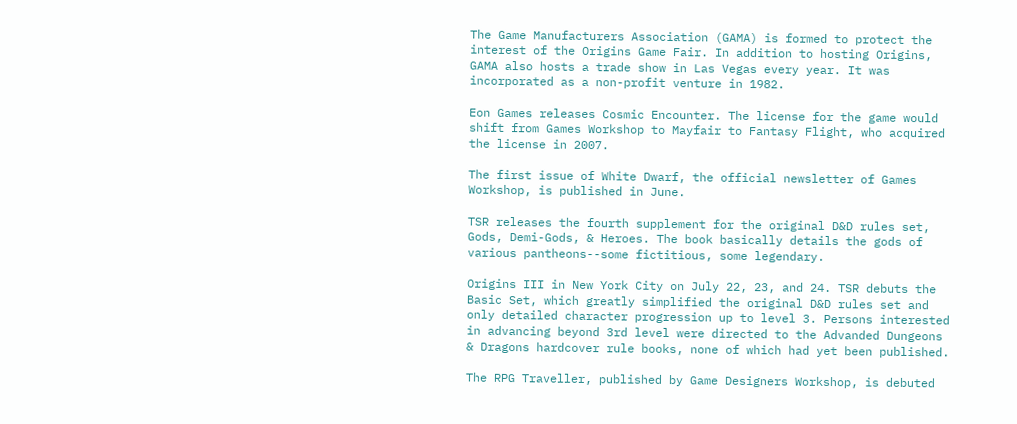The Game Manufacturers Association (GAMA) is formed to protect the interest of the Origins Game Fair. In addition to hosting Origins, GAMA also hosts a trade show in Las Vegas every year. It was incorporated as a non-profit venture in 1982.

Eon Games releases Cosmic Encounter. The license for the game would shift from Games Workshop to Mayfair to Fantasy Flight, who acquired the license in 2007.

The first issue of White Dwarf, the official newsletter of Games Workshop, is published in June.

TSR releases the fourth supplement for the original D&D rules set, Gods, Demi-Gods, & Heroes. The book basically details the gods of various pantheons--some fictitious, some legendary.

Origins III in New York City on July 22, 23, and 24. TSR debuts the Basic Set, which greatly simplified the original D&D rules set and only detailed character progression up to level 3. Persons interested in advancing beyond 3rd level were directed to the Advanded Dungeons & Dragons hardcover rule books, none of which had yet been published.

The RPG Traveller, published by Game Designers Workshop, is debuted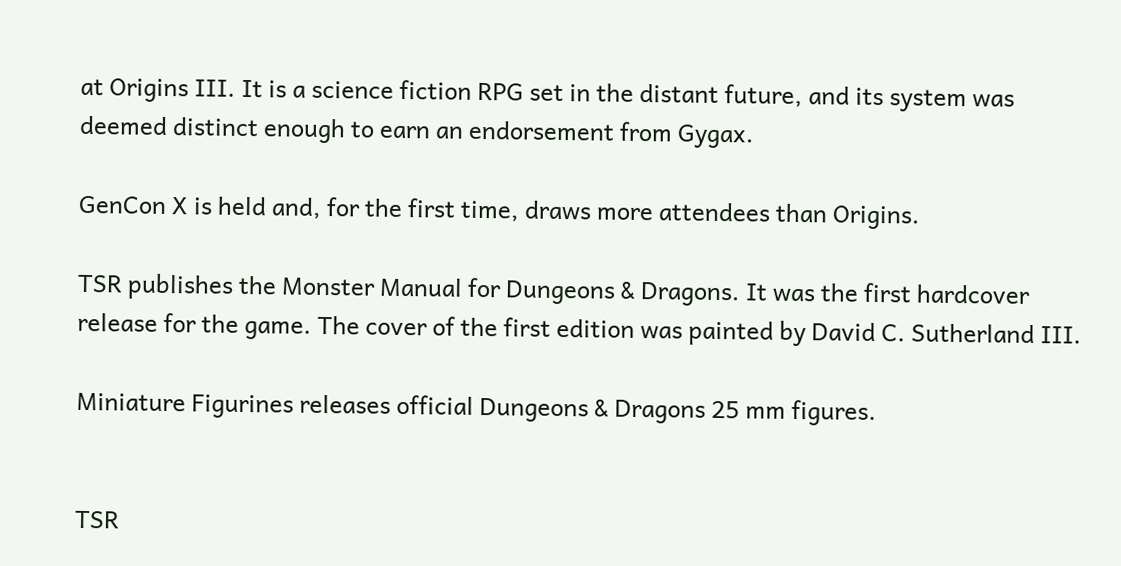at Origins III. It is a science fiction RPG set in the distant future, and its system was deemed distinct enough to earn an endorsement from Gygax.

GenCon X is held and, for the first time, draws more attendees than Origins.

TSR publishes the Monster Manual for Dungeons & Dragons. It was the first hardcover release for the game. The cover of the first edition was painted by David C. Sutherland III.

Miniature Figurines releases official Dungeons & Dragons 25 mm figures.


TSR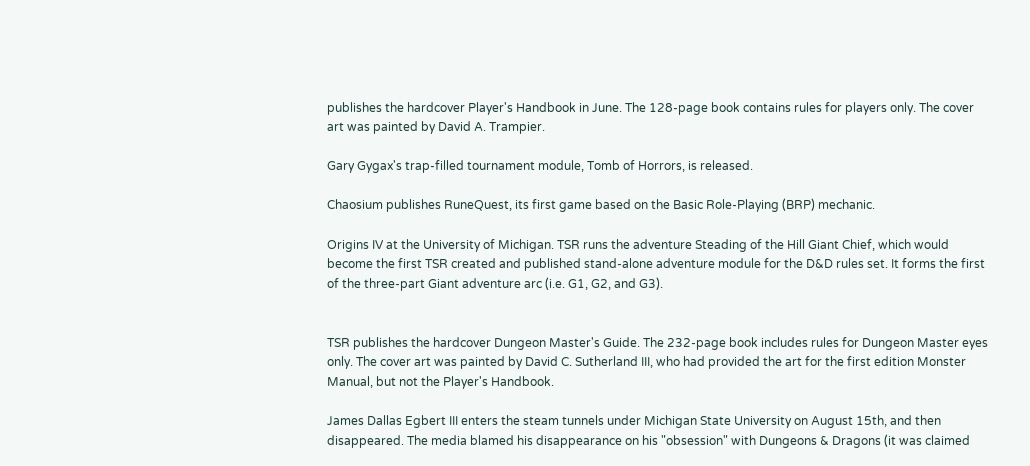publishes the hardcover Player's Handbook in June. The 128-page book contains rules for players only. The cover art was painted by David A. Trampier.

Gary Gygax's trap-filled tournament module, Tomb of Horrors, is released.

Chaosium publishes RuneQuest, its first game based on the Basic Role-Playing (BRP) mechanic.

Origins IV at the University of Michigan. TSR runs the adventure Steading of the Hill Giant Chief, which would become the first TSR created and published stand-alone adventure module for the D&D rules set. It forms the first of the three-part Giant adventure arc (i.e. G1, G2, and G3).


TSR publishes the hardcover Dungeon Master's Guide. The 232-page book includes rules for Dungeon Master eyes only. The cover art was painted by David C. Sutherland III, who had provided the art for the first edition Monster Manual, but not the Player's Handbook.

James Dallas Egbert III enters the steam tunnels under Michigan State University on August 15th, and then disappeared. The media blamed his disappearance on his "obsession" with Dungeons & Dragons (it was claimed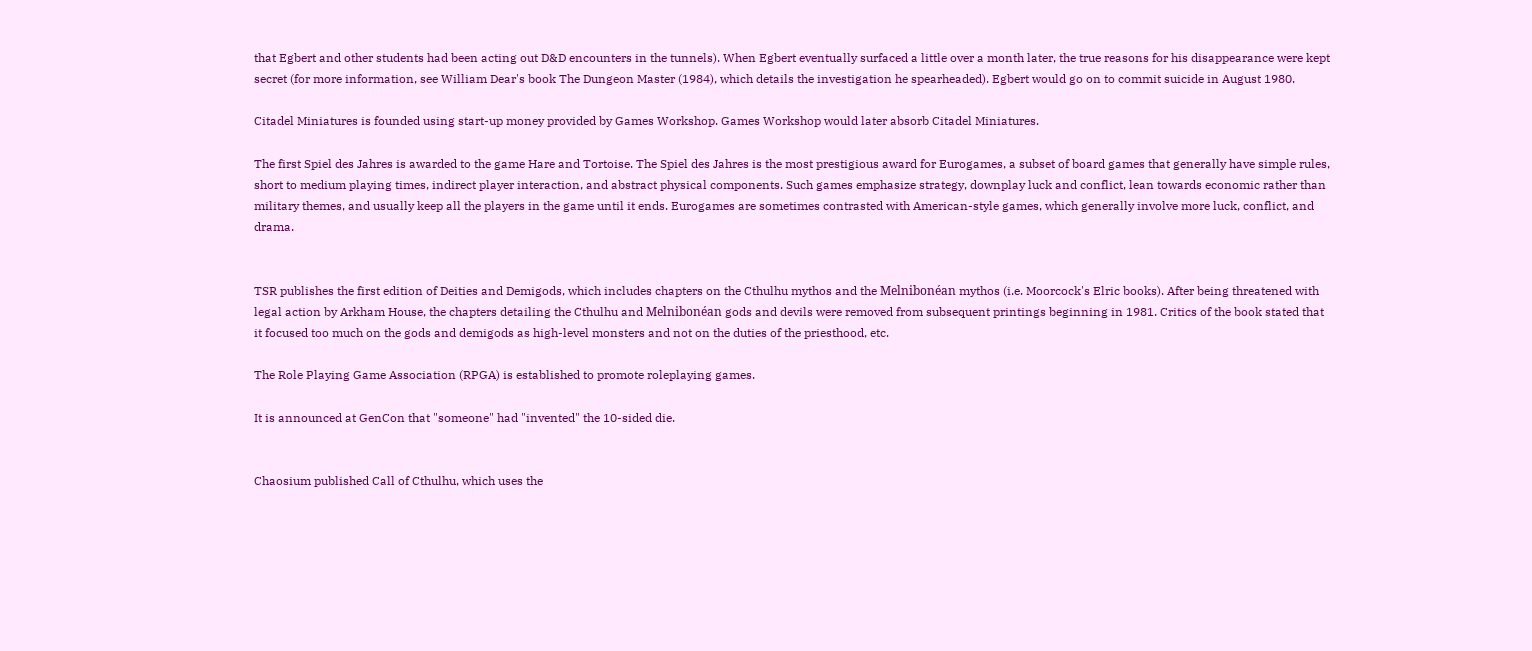that Egbert and other students had been acting out D&D encounters in the tunnels). When Egbert eventually surfaced a little over a month later, the true reasons for his disappearance were kept secret (for more information, see William Dear's book The Dungeon Master (1984), which details the investigation he spearheaded). Egbert would go on to commit suicide in August 1980.

Citadel Miniatures is founded using start-up money provided by Games Workshop. Games Workshop would later absorb Citadel Miniatures.

The first Spiel des Jahres is awarded to the game Hare and Tortoise. The Spiel des Jahres is the most prestigious award for Eurogames, a subset of board games that generally have simple rules, short to medium playing times, indirect player interaction, and abstract physical components. Such games emphasize strategy, downplay luck and conflict, lean towards economic rather than military themes, and usually keep all the players in the game until it ends. Eurogames are sometimes contrasted with American-style games, which generally involve more luck, conflict, and drama.


TSR publishes the first edition of Deities and Demigods, which includes chapters on the Cthulhu mythos and the Melnibonéan mythos (i.e. Moorcock's Elric books). After being threatened with legal action by Arkham House, the chapters detailing the Cthulhu and Melnibonéan gods and devils were removed from subsequent printings beginning in 1981. Critics of the book stated that it focused too much on the gods and demigods as high-level monsters and not on the duties of the priesthood, etc.

The Role Playing Game Association (RPGA) is established to promote roleplaying games.

It is announced at GenCon that "someone" had "invented" the 10-sided die.


Chaosium published Call of Cthulhu, which uses the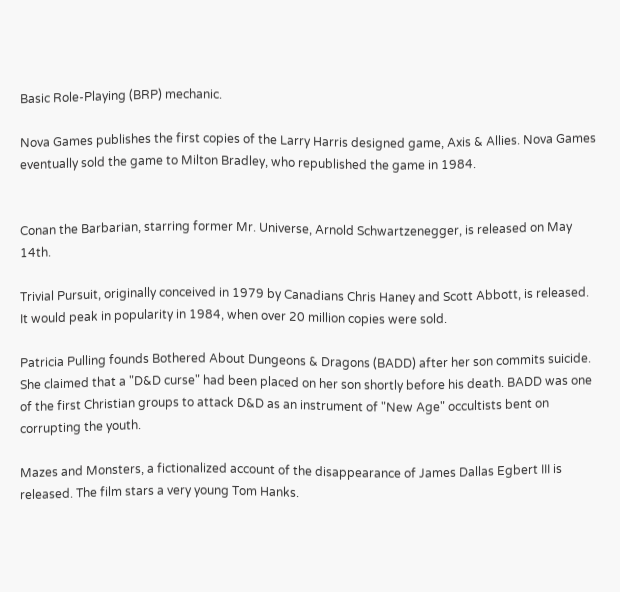Basic Role-Playing (BRP) mechanic.

Nova Games publishes the first copies of the Larry Harris designed game, Axis & Allies. Nova Games eventually sold the game to Milton Bradley, who republished the game in 1984.


Conan the Barbarian, starring former Mr. Universe, Arnold Schwartzenegger, is released on May 14th.

Trivial Pursuit, originally conceived in 1979 by Canadians Chris Haney and Scott Abbott, is released. It would peak in popularity in 1984, when over 20 million copies were sold.

Patricia Pulling founds Bothered About Dungeons & Dragons (BADD) after her son commits suicide. She claimed that a "D&D curse" had been placed on her son shortly before his death. BADD was one of the first Christian groups to attack D&D as an instrument of "New Age" occultists bent on corrupting the youth.

Mazes and Monsters, a fictionalized account of the disappearance of James Dallas Egbert III is released. The film stars a very young Tom Hanks.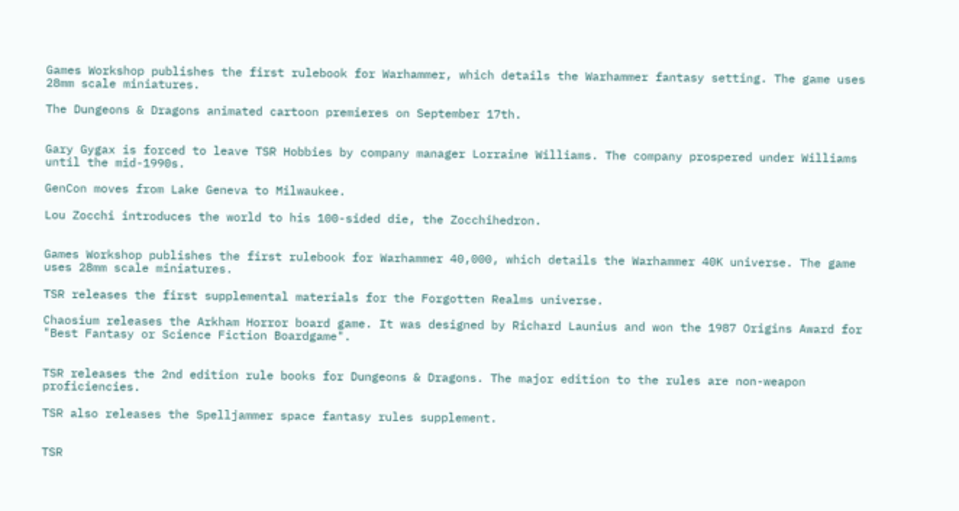Games Workshop publishes the first rulebook for Warhammer, which details the Warhammer fantasy setting. The game uses 28mm scale miniatures.

The Dungeons & Dragons animated cartoon premieres on September 17th.


Gary Gygax is forced to leave TSR Hobbies by company manager Lorraine Williams. The company prospered under Williams until the mid-1990s.

GenCon moves from Lake Geneva to Milwaukee.

Lou Zocchi introduces the world to his 100-sided die, the Zocchihedron.


Games Workshop publishes the first rulebook for Warhammer 40,000, which details the Warhammer 40K universe. The game uses 28mm scale miniatures.

TSR releases the first supplemental materials for the Forgotten Realms universe.

Chaosium releases the Arkham Horror board game. It was designed by Richard Launius and won the 1987 Origins Award for "Best Fantasy or Science Fiction Boardgame".


TSR releases the 2nd edition rule books for Dungeons & Dragons. The major edition to the rules are non-weapon proficiencies.

TSR also releases the Spelljammer space fantasy rules supplement.


TSR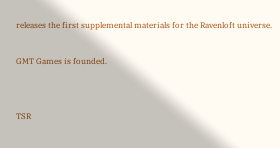releases the first supplemental materials for the Ravenloft universe.

GMT Games is founded.


TSR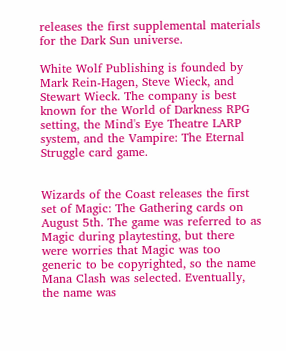releases the first supplemental materials for the Dark Sun universe.

White Wolf Publishing is founded by Mark Rein-Hagen, Steve Wieck, and Stewart Wieck. The company is best known for the World of Darkness RPG setting, the Mind's Eye Theatre LARP system, and the Vampire: The Eternal Struggle card game.


Wizards of the Coast releases the first set of Magic: The Gathering cards on August 5th. The game was referred to as Magic during playtesting, but there were worries that Magic was too generic to be copyrighted, so the name Mana Clash was selected. Eventually, the name was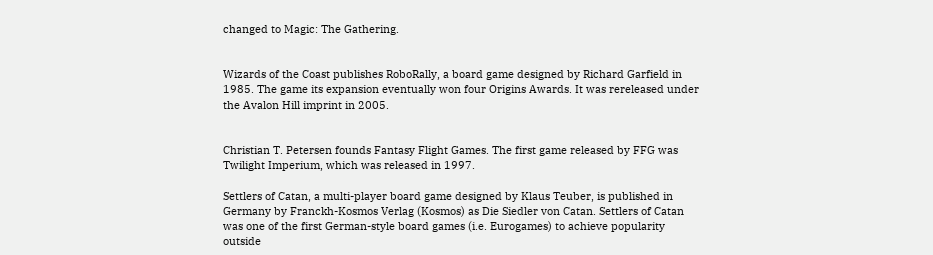changed to Magic: The Gathering.


Wizards of the Coast publishes RoboRally, a board game designed by Richard Garfield in 1985. The game its expansion eventually won four Origins Awards. It was rereleased under the Avalon Hill imprint in 2005.


Christian T. Petersen founds Fantasy Flight Games. The first game released by FFG was Twilight Imperium, which was released in 1997.

Settlers of Catan, a multi-player board game designed by Klaus Teuber, is published in Germany by Franckh-Kosmos Verlag (Kosmos) as Die Siedler von Catan. Settlers of Catan was one of the first German-style board games (i.e. Eurogames) to achieve popularity outside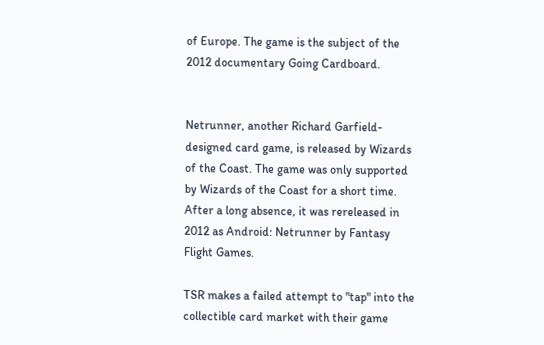of Europe. The game is the subject of the 2012 documentary Going Cardboard.


Netrunner, another Richard Garfield-designed card game, is released by Wizards of the Coast. The game was only supported by Wizards of the Coast for a short time. After a long absence, it was rereleased in 2012 as Android: Netrunner by Fantasy Flight Games.

TSR makes a failed attempt to "tap" into the collectible card market with their game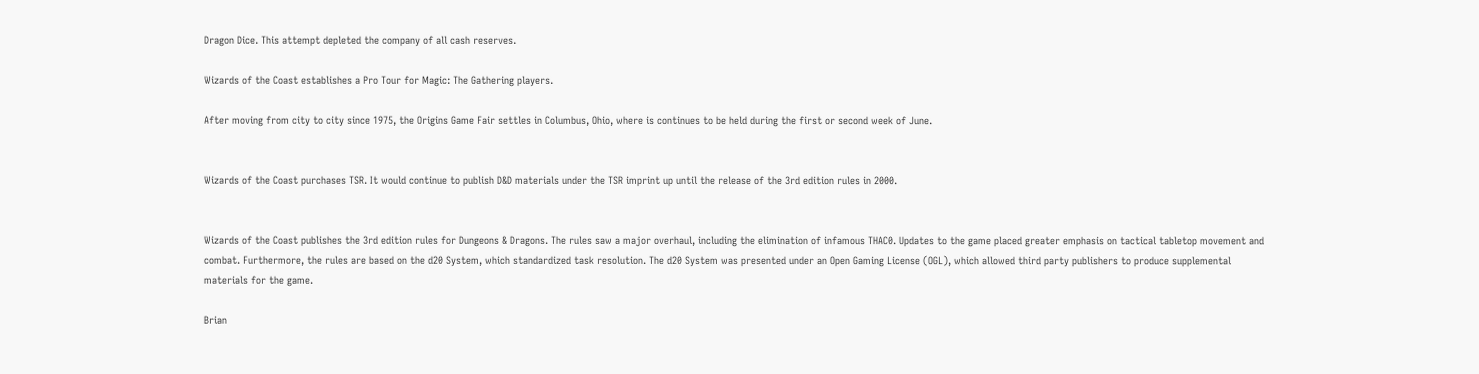Dragon Dice. This attempt depleted the company of all cash reserves.

Wizards of the Coast establishes a Pro Tour for Magic: The Gathering players.

After moving from city to city since 1975, the Origins Game Fair settles in Columbus, Ohio, where is continues to be held during the first or second week of June.


Wizards of the Coast purchases TSR. It would continue to publish D&D materials under the TSR imprint up until the release of the 3rd edition rules in 2000.


Wizards of the Coast publishes the 3rd edition rules for Dungeons & Dragons. The rules saw a major overhaul, including the elimination of infamous THAC0. Updates to the game placed greater emphasis on tactical tabletop movement and combat. Furthermore, the rules are based on the d20 System, which standardized task resolution. The d20 System was presented under an Open Gaming License (OGL), which allowed third party publishers to produce supplemental materials for the game.

Brian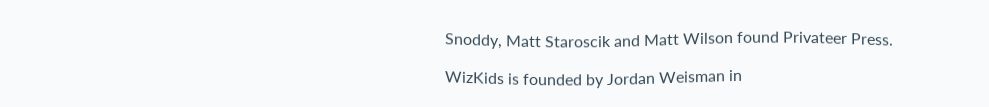Snoddy, Matt Staroscik and Matt Wilson found Privateer Press.

WizKids is founded by Jordan Weisman in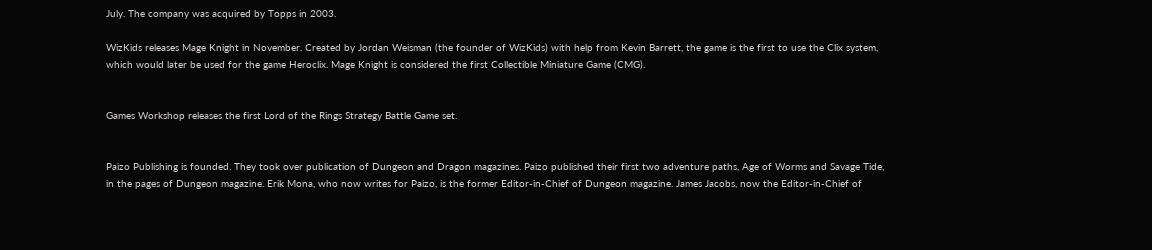July. The company was acquired by Topps in 2003.

WizKids releases Mage Knight in November. Created by Jordan Weisman (the founder of WizKids) with help from Kevin Barrett, the game is the first to use the Clix system, which would later be used for the game Heroclix. Mage Knight is considered the first Collectible Miniature Game (CMG).


Games Workshop releases the first Lord of the Rings Strategy Battle Game set.


Paizo Publishing is founded. They took over publication of Dungeon and Dragon magazines. Paizo published their first two adventure paths, Age of Worms and Savage Tide, in the pages of Dungeon magazine. Erik Mona, who now writes for Paizo, is the former Editor-in-Chief of Dungeon magazine. James Jacobs, now the Editor-in-Chief of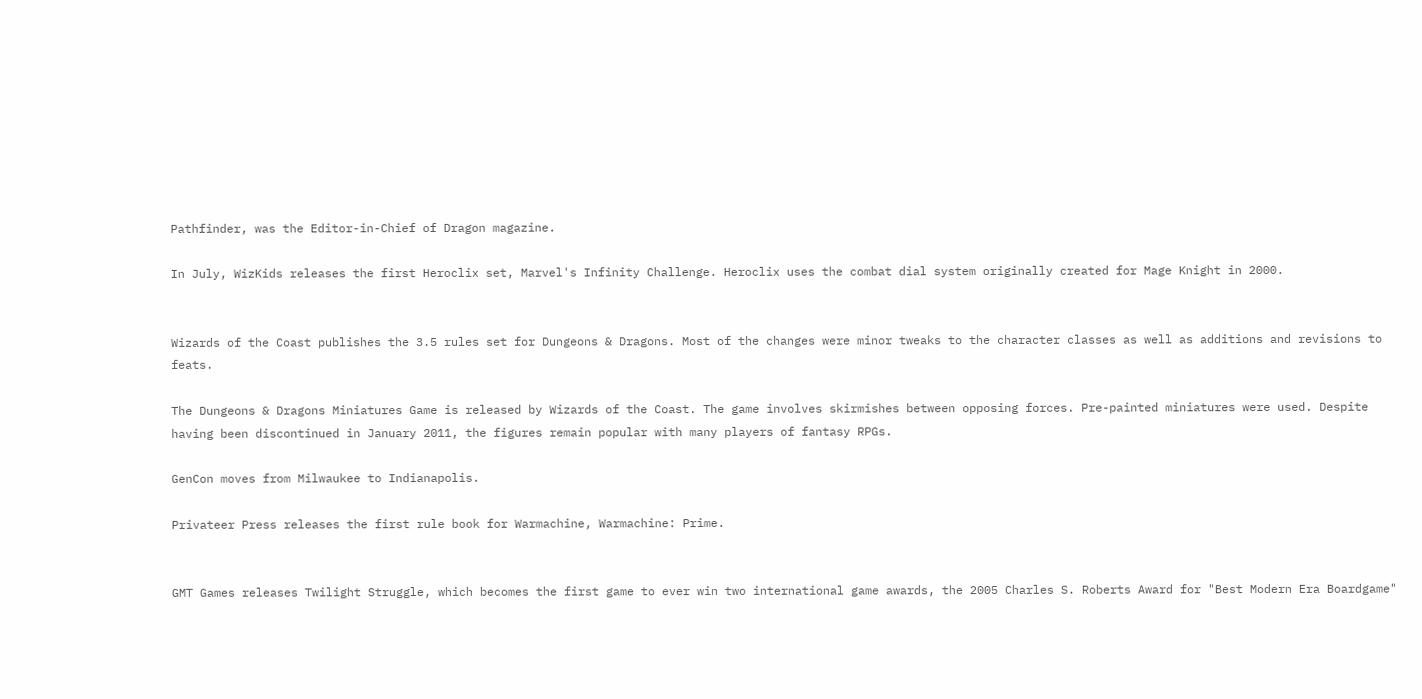Pathfinder, was the Editor-in-Chief of Dragon magazine.

In July, WizKids releases the first Heroclix set, Marvel's Infinity Challenge. Heroclix uses the combat dial system originally created for Mage Knight in 2000.


Wizards of the Coast publishes the 3.5 rules set for Dungeons & Dragons. Most of the changes were minor tweaks to the character classes as well as additions and revisions to feats.

The Dungeons & Dragons Miniatures Game is released by Wizards of the Coast. The game involves skirmishes between opposing forces. Pre-painted miniatures were used. Despite having been discontinued in January 2011, the figures remain popular with many players of fantasy RPGs.

GenCon moves from Milwaukee to Indianapolis.

Privateer Press releases the first rule book for Warmachine, Warmachine: Prime.


GMT Games releases Twilight Struggle, which becomes the first game to ever win two international game awards, the 2005 Charles S. Roberts Award for "Best Modern Era Boardgame"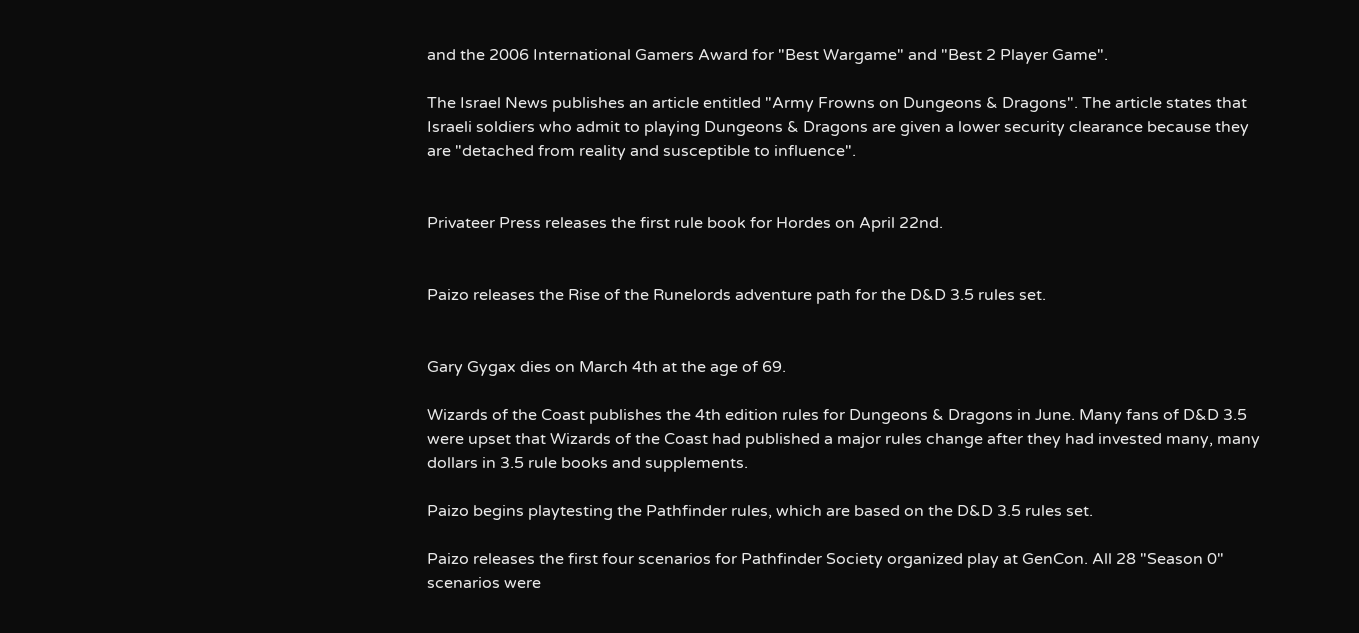and the 2006 International Gamers Award for "Best Wargame" and "Best 2 Player Game".

The Israel News publishes an article entitled "Army Frowns on Dungeons & Dragons". The article states that Israeli soldiers who admit to playing Dungeons & Dragons are given a lower security clearance because they are "detached from reality and susceptible to influence".


Privateer Press releases the first rule book for Hordes on April 22nd.


Paizo releases the Rise of the Runelords adventure path for the D&D 3.5 rules set.


Gary Gygax dies on March 4th at the age of 69.

Wizards of the Coast publishes the 4th edition rules for Dungeons & Dragons in June. Many fans of D&D 3.5 were upset that Wizards of the Coast had published a major rules change after they had invested many, many dollars in 3.5 rule books and supplements.

Paizo begins playtesting the Pathfinder rules, which are based on the D&D 3.5 rules set.

Paizo releases the first four scenarios for Pathfinder Society organized play at GenCon. All 28 "Season 0" scenarios were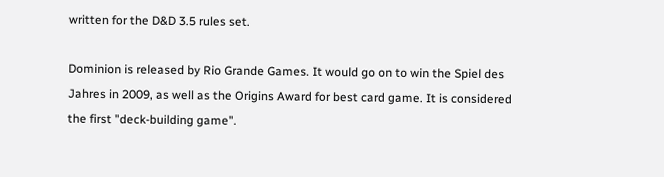written for the D&D 3.5 rules set.

Dominion is released by Rio Grande Games. It would go on to win the Spiel des Jahres in 2009, as well as the Origins Award for best card game. It is considered the first "deck-building game".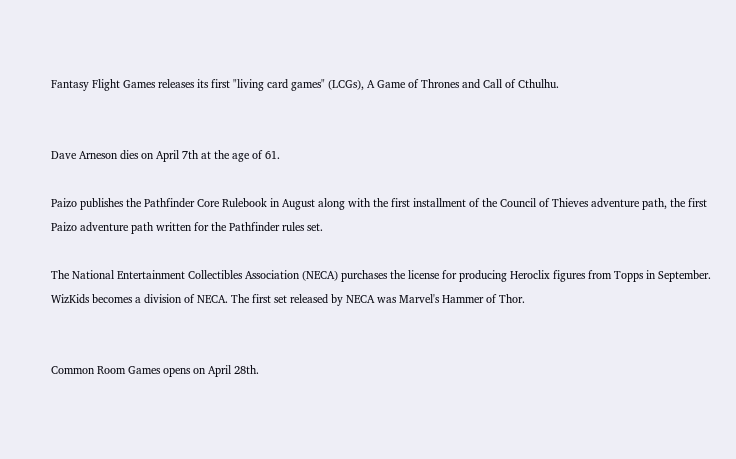Fantasy Flight Games releases its first "living card games" (LCGs), A Game of Thrones and Call of Cthulhu.


Dave Arneson dies on April 7th at the age of 61.

Paizo publishes the Pathfinder Core Rulebook in August along with the first installment of the Council of Thieves adventure path, the first Paizo adventure path written for the Pathfinder rules set.

The National Entertainment Collectibles Association (NECA) purchases the license for producing Heroclix figures from Topps in September. WizKids becomes a division of NECA. The first set released by NECA was Marvel's Hammer of Thor.


Common Room Games opens on April 28th.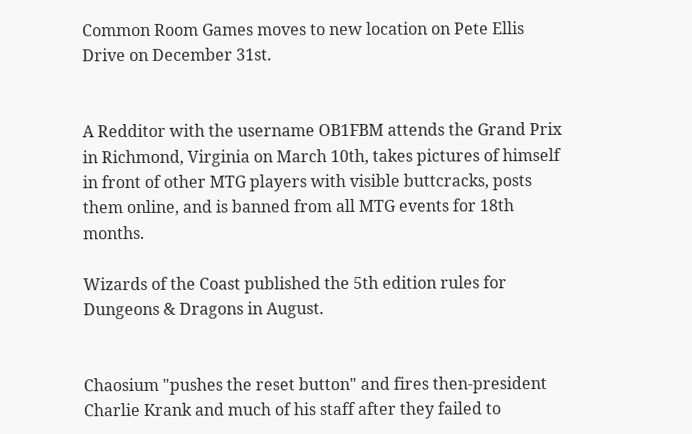Common Room Games moves to new location on Pete Ellis Drive on December 31st.


A Redditor with the username OB1FBM attends the Grand Prix in Richmond, Virginia on March 10th, takes pictures of himself in front of other MTG players with visible buttcracks, posts them online, and is banned from all MTG events for 18th months.

Wizards of the Coast published the 5th edition rules for Dungeons & Dragons in August.


Chaosium "pushes the reset button" and fires then-president Charlie Krank and much of his staff after they failed to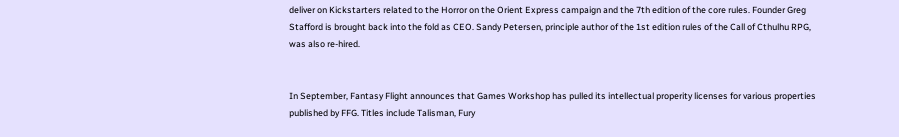deliver on Kickstarters related to the Horror on the Orient Express campaign and the 7th edition of the core rules. Founder Greg Stafford is brought back into the fold as CEO. Sandy Petersen, principle author of the 1st edition rules of the Call of Cthulhu RPG, was also re-hired.


In September, Fantasy Flight announces that Games Workshop has pulled its intellectual properity licenses for various properties published by FFG. Titles include Talisman, Fury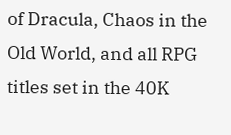of Dracula, Chaos in the Old World, and all RPG titles set in the 40K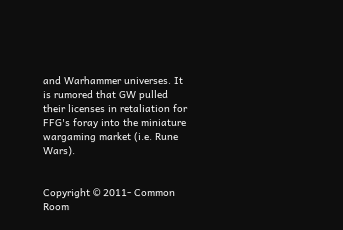and Warhammer universes. It is rumored that GW pulled their licenses in retaliation for FFG's foray into the miniature wargaming market (i.e. Rune Wars).


Copyright © 2011- Common Room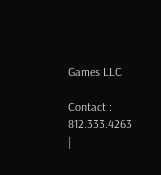Games LLC

Contact : 812.333.4263 |